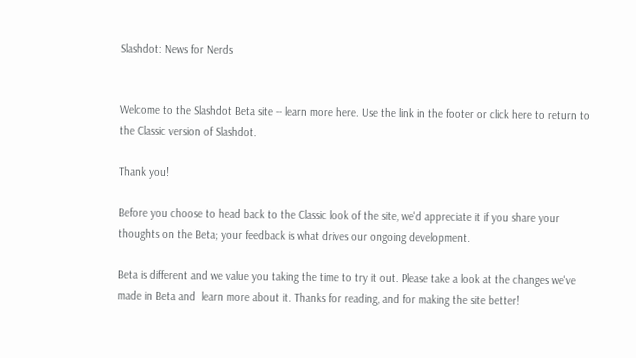Slashdot: News for Nerds


Welcome to the Slashdot Beta site -- learn more here. Use the link in the footer or click here to return to the Classic version of Slashdot.

Thank you!

Before you choose to head back to the Classic look of the site, we'd appreciate it if you share your thoughts on the Beta; your feedback is what drives our ongoing development.

Beta is different and we value you taking the time to try it out. Please take a look at the changes we've made in Beta and  learn more about it. Thanks for reading, and for making the site better!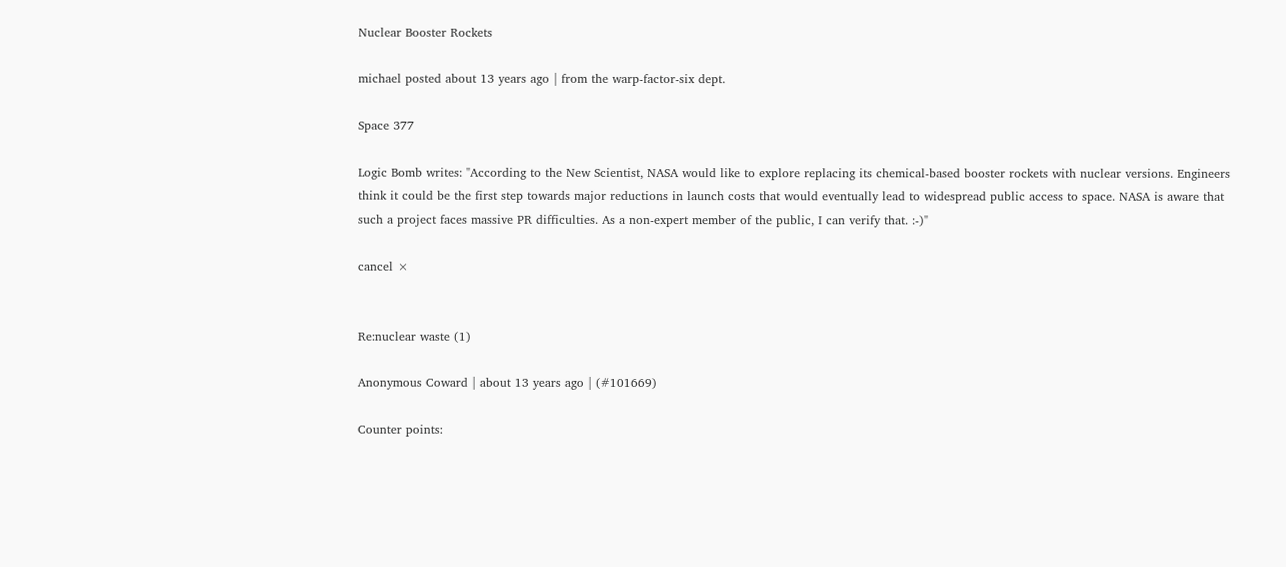Nuclear Booster Rockets

michael posted about 13 years ago | from the warp-factor-six dept.

Space 377

Logic Bomb writes: "According to the New Scientist, NASA would like to explore replacing its chemical-based booster rockets with nuclear versions. Engineers think it could be the first step towards major reductions in launch costs that would eventually lead to widespread public access to space. NASA is aware that such a project faces massive PR difficulties. As a non-expert member of the public, I can verify that. :-)"

cancel ×


Re:nuclear waste (1)

Anonymous Coward | about 13 years ago | (#101669)

Counter points: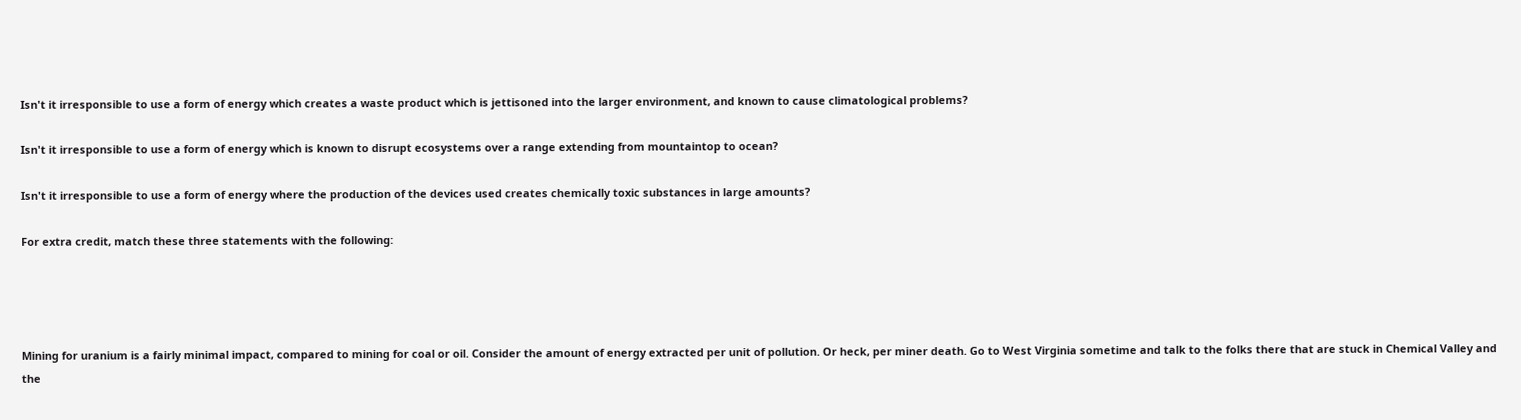Isn't it irresponsible to use a form of energy which creates a waste product which is jettisoned into the larger environment, and known to cause climatological problems?

Isn't it irresponsible to use a form of energy which is known to disrupt ecosystems over a range extending from mountaintop to ocean?

Isn't it irresponsible to use a form of energy where the production of the devices used creates chemically toxic substances in large amounts?

For extra credit, match these three statements with the following:




Mining for uranium is a fairly minimal impact, compared to mining for coal or oil. Consider the amount of energy extracted per unit of pollution. Or heck, per miner death. Go to West Virginia sometime and talk to the folks there that are stuck in Chemical Valley and the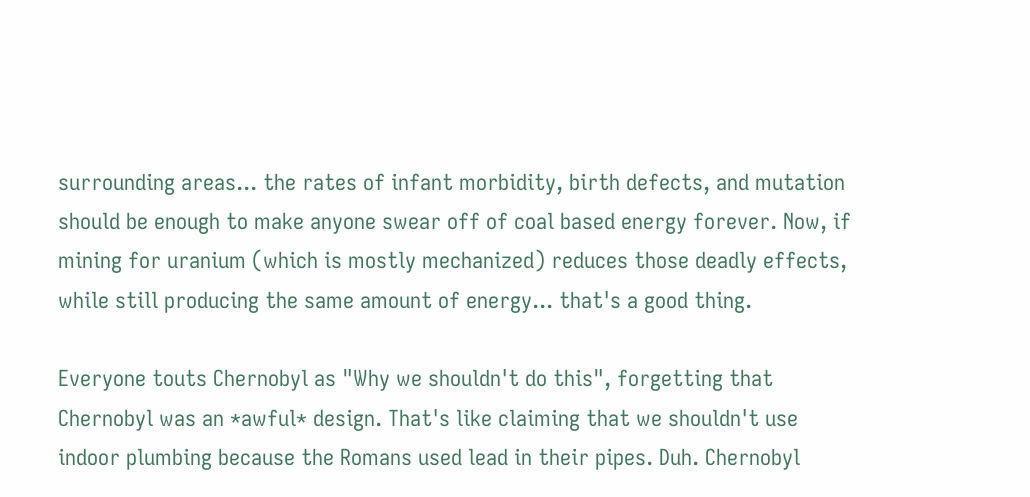surrounding areas... the rates of infant morbidity, birth defects, and mutation should be enough to make anyone swear off of coal based energy forever. Now, if mining for uranium (which is mostly mechanized) reduces those deadly effects, while still producing the same amount of energy... that's a good thing.

Everyone touts Chernobyl as "Why we shouldn't do this", forgetting that Chernobyl was an *awful* design. That's like claiming that we shouldn't use indoor plumbing because the Romans used lead in their pipes. Duh. Chernobyl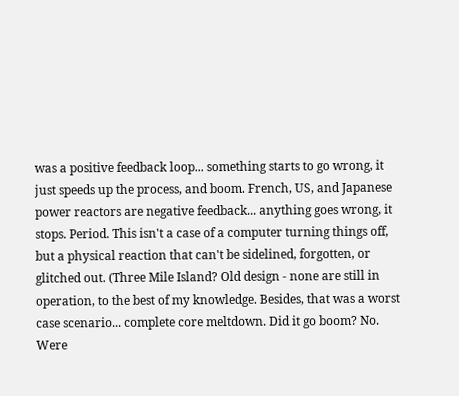was a positive feedback loop... something starts to go wrong, it just speeds up the process, and boom. French, US, and Japanese power reactors are negative feedback... anything goes wrong, it stops. Period. This isn't a case of a computer turning things off, but a physical reaction that can't be sidelined, forgotten, or glitched out. (Three Mile Island? Old design - none are still in operation, to the best of my knowledge. Besides, that was a worst case scenario... complete core meltdown. Did it go boom? No. Were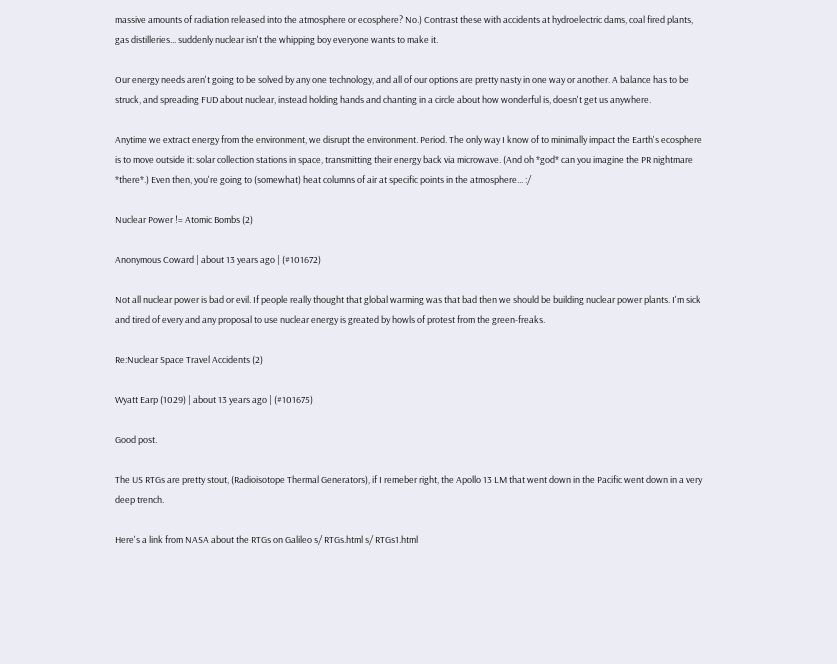massive amounts of radiation released into the atmosphere or ecosphere? No.) Contrast these with accidents at hydroelectric dams, coal fired plants, gas distilleries... suddenly nuclear isn't the whipping boy everyone wants to make it.

Our energy needs aren't going to be solved by any one technology, and all of our options are pretty nasty in one way or another. A balance has to be struck, and spreading FUD about nuclear, instead holding hands and chanting in a circle about how wonderful is, doesn't get us anywhere.

Anytime we extract energy from the environment, we disrupt the environment. Period. The only way I know of to minimally impact the Earth's ecosphere is to move outside it: solar collection stations in space, transmitting their energy back via microwave. (And oh *god* can you imagine the PR nightmare *there*.) Even then, you're going to (somewhat) heat columns of air at specific points in the atmosphere... :/

Nuclear Power != Atomic Bombs (2)

Anonymous Coward | about 13 years ago | (#101672)

Not all nuclear power is bad or evil. If people really thought that global warming was that bad then we should be building nuclear power plants. I'm sick and tired of every and any proposal to use nuclear energy is greated by howls of protest from the green-freaks.

Re:Nuclear Space Travel Accidents (2)

Wyatt Earp (1029) | about 13 years ago | (#101675)

Good post.

The US RTGs are pretty stout, (Radioisotope Thermal Generators), if I remeber right, the Apollo 13 LM that went down in the Pacific went down in a very deep trench.

Here's a link from NASA about the RTGs on Galileo s/ RTGs.html s/ RTGs1.html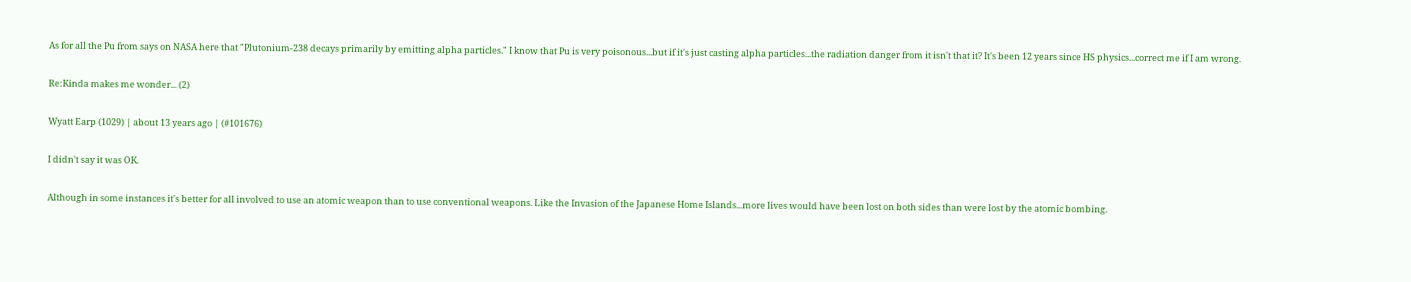As for all the Pu from says on NASA here that "Plutonium-238 decays primarily by emitting alpha particles." I know that Pu is very poisonous...but if it's just casting alpha particles...the radiation danger from it isn't that it? It's been 12 years since HS physics...correct me if I am wrong.

Re:Kinda makes me wonder... (2)

Wyatt Earp (1029) | about 13 years ago | (#101676)

I didn't say it was OK.

Although in some instances it's better for all involved to use an atomic weapon than to use conventional weapons. Like the Invasion of the Japanese Home Islands...more lives would have been lost on both sides than were lost by the atomic bombing.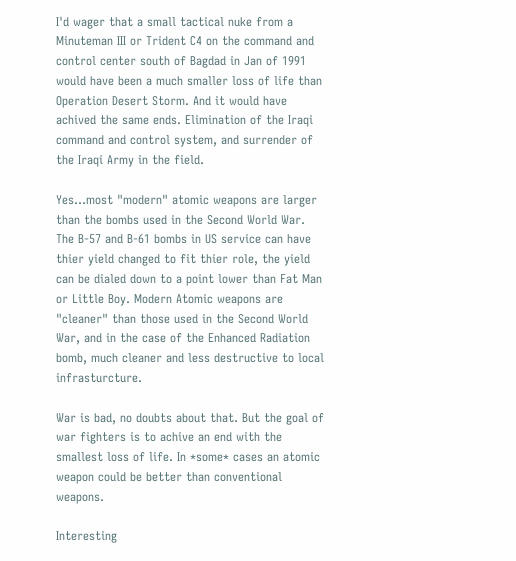I'd wager that a small tactical nuke from a Minuteman III or Trident C4 on the command and control center south of Bagdad in Jan of 1991 would have been a much smaller loss of life than Operation Desert Storm. And it would have achived the same ends. Elimination of the Iraqi command and control system, and surrender of the Iraqi Army in the field.

Yes...most "modern" atomic weapons are larger than the bombs used in the Second World War. The B-57 and B-61 bombs in US service can have thier yield changed to fit thier role, the yield can be dialed down to a point lower than Fat Man or Little Boy. Modern Atomic weapons are "cleaner" than those used in the Second World War, and in the case of the Enhanced Radiation bomb, much cleaner and less destructive to local infrasturcture.

War is bad, no doubts about that. But the goal of war fighters is to achive an end with the smallest loss of life. In *some* cases an atomic weapon could be better than conventional weapons.

Interesting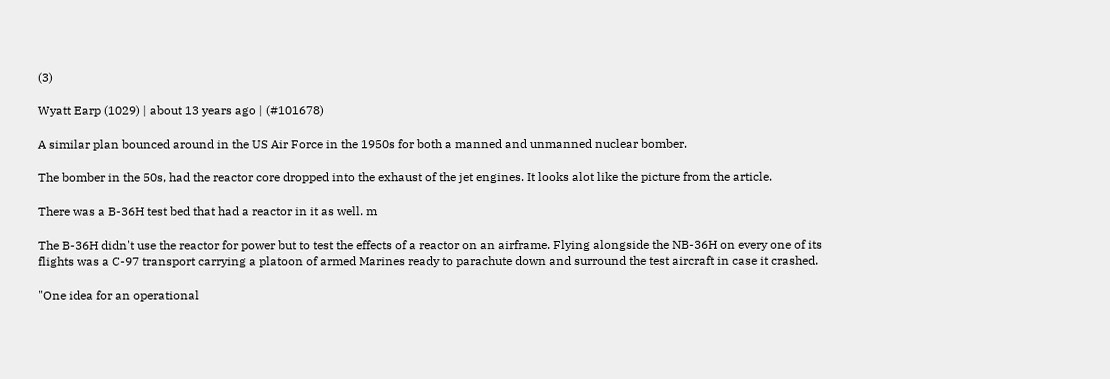(3)

Wyatt Earp (1029) | about 13 years ago | (#101678)

A similar plan bounced around in the US Air Force in the 1950s for both a manned and unmanned nuclear bomber.

The bomber in the 50s, had the reactor core dropped into the exhaust of the jet engines. It looks alot like the picture from the article.

There was a B-36H test bed that had a reactor in it as well. m

The B-36H didn't use the reactor for power but to test the effects of a reactor on an airframe. Flying alongside the NB-36H on every one of its flights was a C-97 transport carrying a platoon of armed Marines ready to parachute down and surround the test aircraft in case it crashed.

"One idea for an operational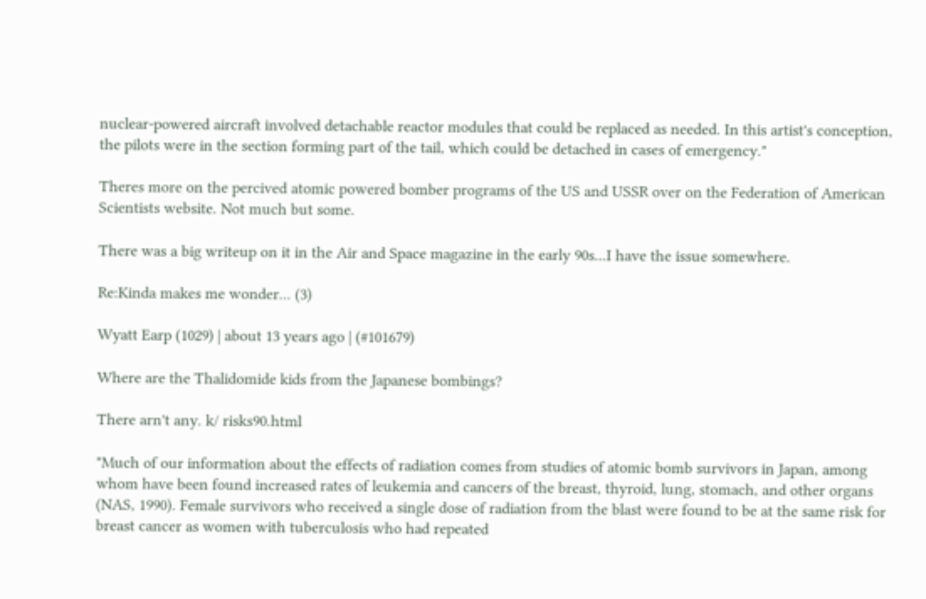nuclear-powered aircraft involved detachable reactor modules that could be replaced as needed. In this artist's conception, the pilots were in the section forming part of the tail, which could be detached in cases of emergency."

Theres more on the percived atomic powered bomber programs of the US and USSR over on the Federation of American Scientists website. Not much but some.

There was a big writeup on it in the Air and Space magazine in the early 90s...I have the issue somewhere.

Re:Kinda makes me wonder... (3)

Wyatt Earp (1029) | about 13 years ago | (#101679)

Where are the Thalidomide kids from the Japanese bombings?

There arn't any. k/ risks90.html

"Much of our information about the effects of radiation comes from studies of atomic bomb survivors in Japan, among whom have been found increased rates of leukemia and cancers of the breast, thyroid, lung, stomach, and other organs (NAS, 1990). Female survivors who received a single dose of radiation from the blast were found to be at the same risk for breast cancer as women with tuberculosis who had repeated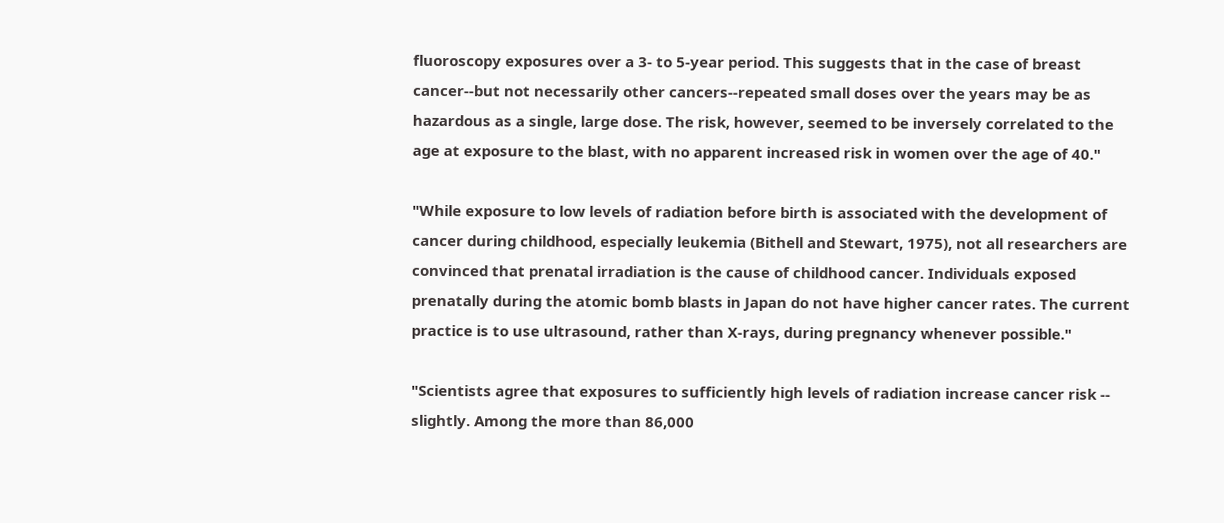fluoroscopy exposures over a 3- to 5-year period. This suggests that in the case of breast cancer--but not necessarily other cancers--repeated small doses over the years may be as hazardous as a single, large dose. The risk, however, seemed to be inversely correlated to the age at exposure to the blast, with no apparent increased risk in women over the age of 40."

"While exposure to low levels of radiation before birth is associated with the development of cancer during childhood, especially leukemia (Bithell and Stewart, 1975), not all researchers are convinced that prenatal irradiation is the cause of childhood cancer. Individuals exposed prenatally during the atomic bomb blasts in Japan do not have higher cancer rates. The current practice is to use ultrasound, rather than X-rays, during pregnancy whenever possible."

"Scientists agree that exposures to sufficiently high levels of radiation increase cancer risk -- slightly. Among the more than 86,000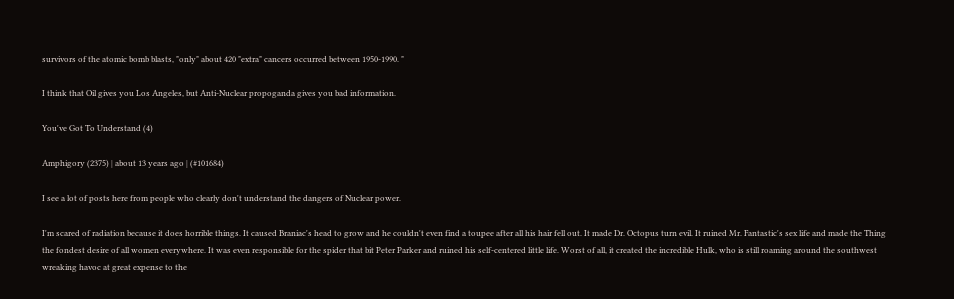survivors of the atomic bomb blasts, "only" about 420 "extra" cancers occurred between 1950-1990. "

I think that Oil gives you Los Angeles, but Anti-Nuclear propoganda gives you bad information.

You've Got To Understand (4)

Amphigory (2375) | about 13 years ago | (#101684)

I see a lot of posts here from people who clearly don't understand the dangers of Nuclear power.

I'm scared of radiation because it does horrible things. It caused Braniac's head to grow and he couldn't even find a toupee after all his hair fell out. It made Dr. Octopus turn evil. It ruined Mr. Fantastic's sex life and made the Thing the fondest desire of all women everywhere. It was even responsible for the spider that bit Peter Parker and ruined his self-centered little life. Worst of all, it created the incredible Hulk, who is still roaming around the southwest wreaking havoc at great expense to the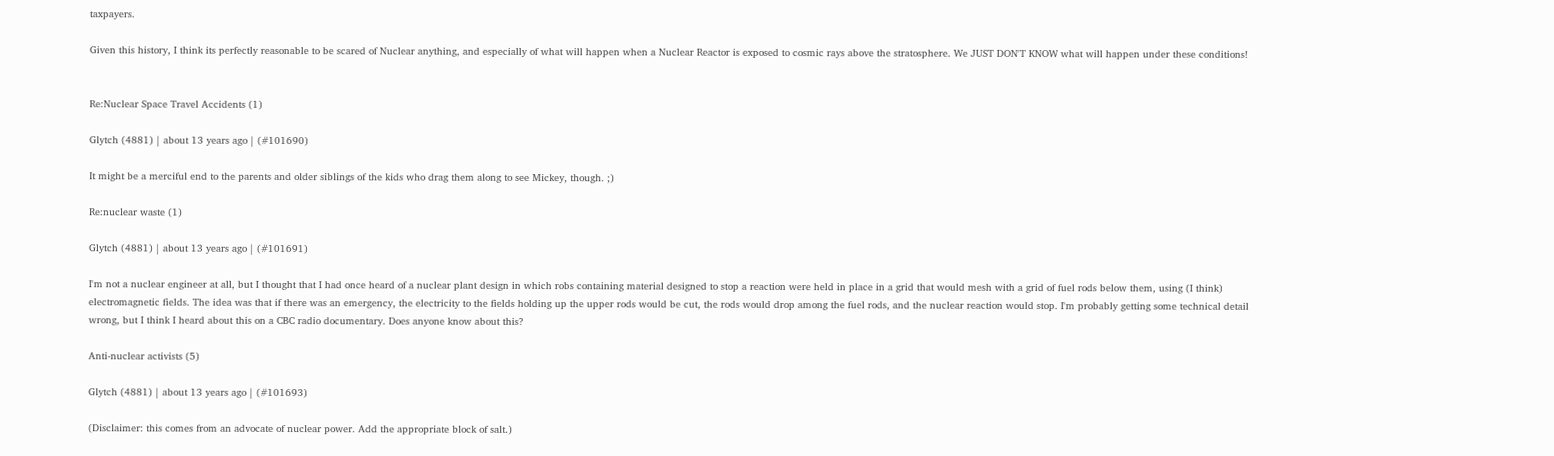taxpayers.

Given this history, I think its perfectly reasonable to be scared of Nuclear anything, and especially of what will happen when a Nuclear Reactor is exposed to cosmic rays above the stratosphere. We JUST DON'T KNOW what will happen under these conditions!


Re:Nuclear Space Travel Accidents (1)

Glytch (4881) | about 13 years ago | (#101690)

It might be a merciful end to the parents and older siblings of the kids who drag them along to see Mickey, though. ;)

Re:nuclear waste (1)

Glytch (4881) | about 13 years ago | (#101691)

I'm not a nuclear engineer at all, but I thought that I had once heard of a nuclear plant design in which robs containing material designed to stop a reaction were held in place in a grid that would mesh with a grid of fuel rods below them, using (I think) electromagnetic fields. The idea was that if there was an emergency, the electricity to the fields holding up the upper rods would be cut, the rods would drop among the fuel rods, and the nuclear reaction would stop. I'm probably getting some technical detail wrong, but I think I heard about this on a CBC radio documentary. Does anyone know about this?

Anti-nuclear activists (5)

Glytch (4881) | about 13 years ago | (#101693)

(Disclaimer: this comes from an advocate of nuclear power. Add the appropriate block of salt.)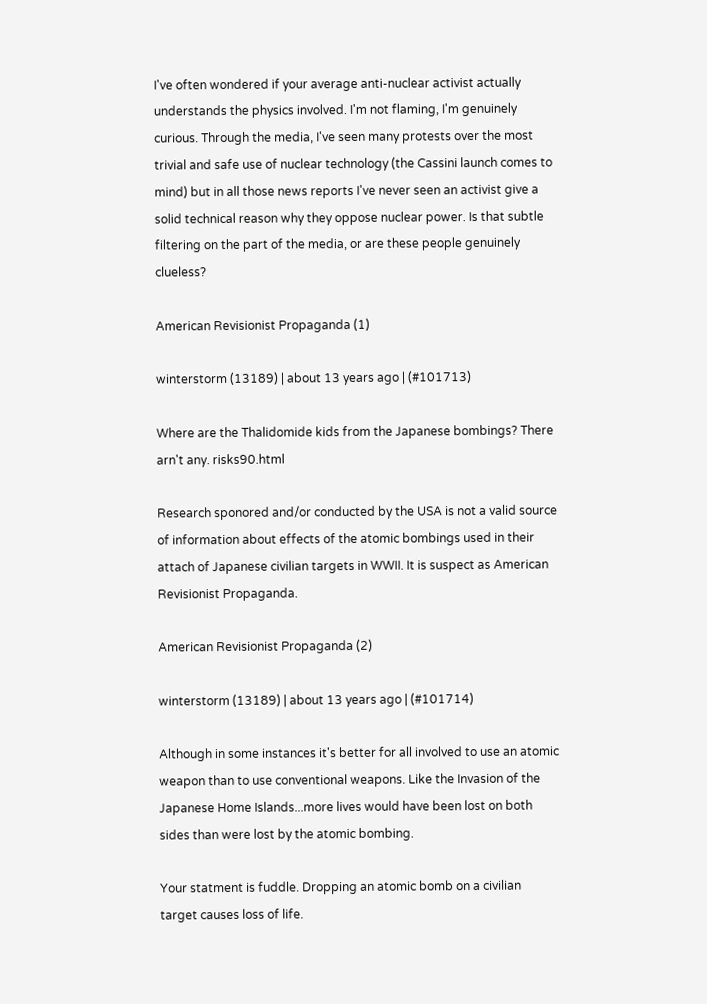I've often wondered if your average anti-nuclear activist actually understands the physics involved. I'm not flaming, I'm genuinely curious. Through the media, I've seen many protests over the most trivial and safe use of nuclear technology (the Cassini launch comes to mind) but in all those news reports I've never seen an activist give a solid technical reason why they oppose nuclear power. Is that subtle filtering on the part of the media, or are these people genuinely clueless?

American Revisionist Propaganda (1)

winterstorm (13189) | about 13 years ago | (#101713)

Where are the Thalidomide kids from the Japanese bombings? There arn't any. risks90.html

Research sponored and/or conducted by the USA is not a valid source of information about effects of the atomic bombings used in their attach of Japanese civilian targets in WWII. It is suspect as American Revisionist Propaganda.

American Revisionist Propaganda (2)

winterstorm (13189) | about 13 years ago | (#101714)

Although in some instances it's better for all involved to use an atomic weapon than to use conventional weapons. Like the Invasion of the Japanese Home Islands...more lives would have been lost on both sides than were lost by the atomic bombing.

Your statment is fuddle. Dropping an atomic bomb on a civilian target causes loss of life.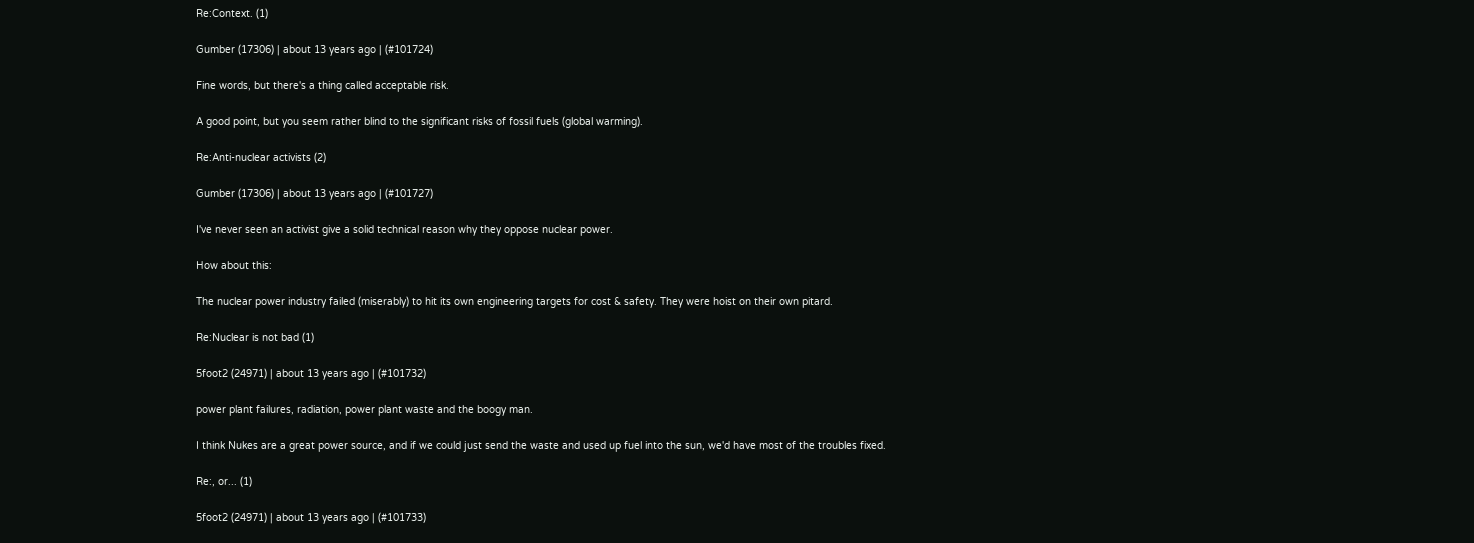Re:Context. (1)

Gumber (17306) | about 13 years ago | (#101724)

Fine words, but there's a thing called acceptable risk.

A good point, but you seem rather blind to the significant risks of fossil fuels (global warming).

Re:Anti-nuclear activists (2)

Gumber (17306) | about 13 years ago | (#101727)

I've never seen an activist give a solid technical reason why they oppose nuclear power.

How about this:

The nuclear power industry failed (miserably) to hit its own engineering targets for cost & safety. They were hoist on their own pitard.

Re:Nuclear is not bad (1)

5foot2 (24971) | about 13 years ago | (#101732)

power plant failures, radiation, power plant waste and the boogy man.

I think Nukes are a great power source, and if we could just send the waste and used up fuel into the sun, we'd have most of the troubles fixed.

Re:, or... (1)

5foot2 (24971) | about 13 years ago | (#101733)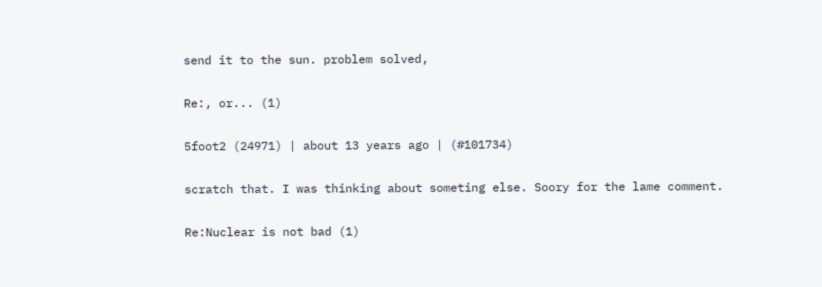send it to the sun. problem solved,

Re:, or... (1)

5foot2 (24971) | about 13 years ago | (#101734)

scratch that. I was thinking about someting else. Soory for the lame comment.

Re:Nuclear is not bad (1)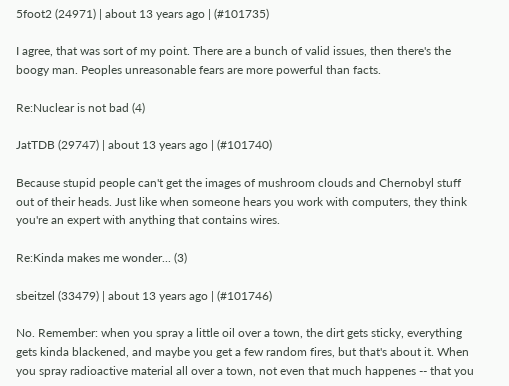5foot2 (24971) | about 13 years ago | (#101735)

I agree, that was sort of my point. There are a bunch of valid issues, then there's the boogy man. Peoples unreasonable fears are more powerful than facts.

Re:Nuclear is not bad (4)

JatTDB (29747) | about 13 years ago | (#101740)

Because stupid people can't get the images of mushroom clouds and Chernobyl stuff out of their heads. Just like when someone hears you work with computers, they think you're an expert with anything that contains wires.

Re:Kinda makes me wonder... (3)

sbeitzel (33479) | about 13 years ago | (#101746)

No. Remember: when you spray a little oil over a town, the dirt gets sticky, everything gets kinda blackened, and maybe you get a few random fires, but that's about it. When you spray radioactive material all over a town, not even that much happenes -- that you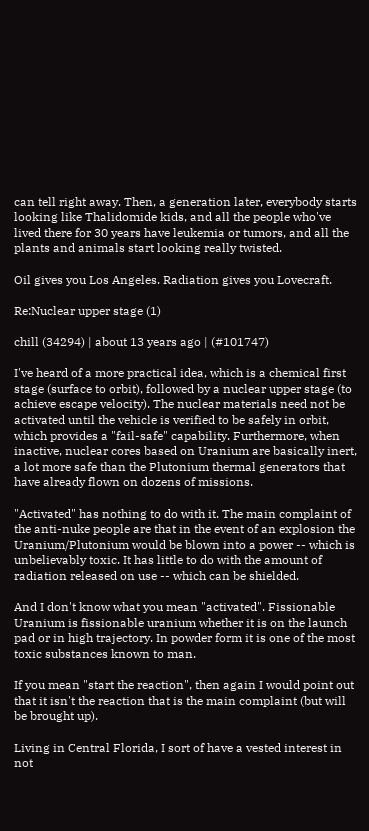can tell right away. Then, a generation later, everybody starts looking like Thalidomide kids, and all the people who've lived there for 30 years have leukemia or tumors, and all the plants and animals start looking really twisted.

Oil gives you Los Angeles. Radiation gives you Lovecraft.

Re:Nuclear upper stage (1)

chill (34294) | about 13 years ago | (#101747)

I've heard of a more practical idea, which is a chemical first stage (surface to orbit), followed by a nuclear upper stage (to achieve escape velocity). The nuclear materials need not be activated until the vehicle is verified to be safely in orbit, which provides a "fail-safe" capability. Furthermore, when inactive, nuclear cores based on Uranium are basically inert, a lot more safe than the Plutonium thermal generators that have already flown on dozens of missions.

"Activated" has nothing to do with it. The main complaint of the anti-nuke people are that in the event of an explosion the Uranium/Plutonium would be blown into a power -- which is unbelievably toxic. It has little to do with the amount of radiation released on use -- which can be shielded.

And I don't know what you mean "activated". Fissionable Uranium is fissionable uranium whether it is on the launch pad or in high trajectory. In powder form it is one of the most toxic substances known to man.

If you mean "start the reaction", then again I would point out that it isn't the reaction that is the main complaint (but will be brought up).

Living in Central Florida, I sort of have a vested interest in not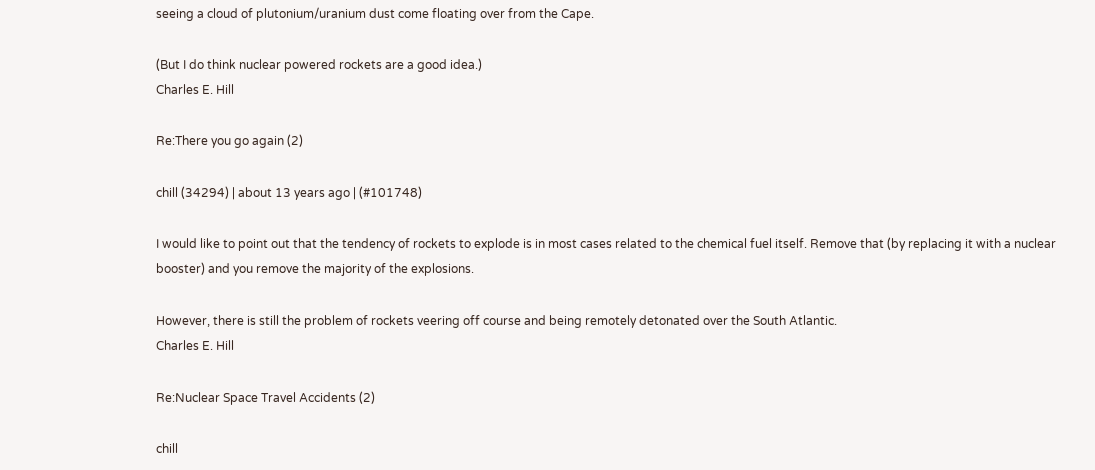seeing a cloud of plutonium/uranium dust come floating over from the Cape.

(But I do think nuclear powered rockets are a good idea.)
Charles E. Hill

Re:There you go again (2)

chill (34294) | about 13 years ago | (#101748)

I would like to point out that the tendency of rockets to explode is in most cases related to the chemical fuel itself. Remove that (by replacing it with a nuclear booster) and you remove the majority of the explosions.

However, there is still the problem of rockets veering off course and being remotely detonated over the South Atlantic.
Charles E. Hill

Re:Nuclear Space Travel Accidents (2)

chill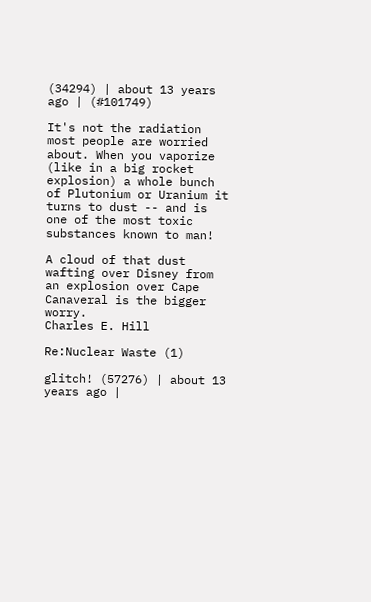(34294) | about 13 years ago | (#101749)

It's not the radiation most people are worried about. When you vaporize (like in a big rocket explosion) a whole bunch of Plutonium or Uranium it turns to dust -- and is one of the most toxic substances known to man!

A cloud of that dust wafting over Disney from an explosion over Cape Canaveral is the bigger worry.
Charles E. Hill

Re:Nuclear Waste (1)

glitch! (57276) | about 13 years ago |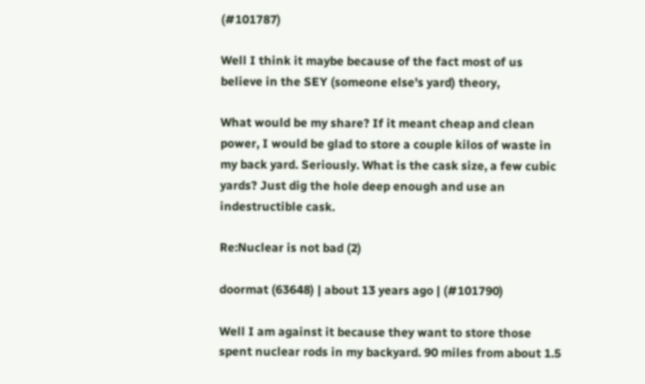(#101787)

Well I think it maybe because of the fact most of us believe in the SEY (someone else's yard) theory,

What would be my share? If it meant cheap and clean power, I would be glad to store a couple kilos of waste in my back yard. Seriously. What is the cask size, a few cubic yards? Just dig the hole deep enough and use an indestructible cask.

Re:Nuclear is not bad (2)

doormat (63648) | about 13 years ago | (#101790)

Well I am against it because they want to store those spent nuclear rods in my backyard. 90 miles from about 1.5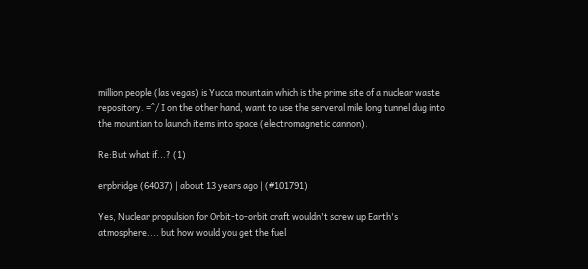million people (las vegas) is Yucca mountain which is the prime site of a nuclear waste repository. =^/ I on the other hand, want to use the serveral mile long tunnel dug into the mountian to launch items into space (electromagnetic cannon).

Re:But what if...? (1)

erpbridge (64037) | about 13 years ago | (#101791)

Yes, Nuclear propulsion for Orbit-to-orbit craft wouldn't screw up Earth's atmosphere.... but how would you get the fuel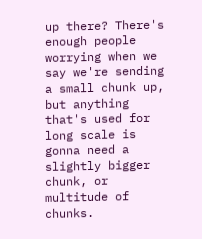up there? There's enough people worrying when we say we're sending a small chunk up, but anything that's used for long scale is gonna need a slightly bigger chunk, or multitude of chunks.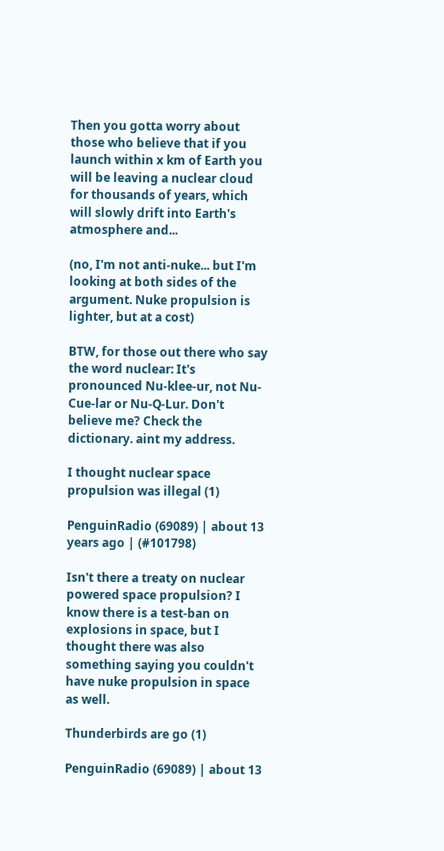Then you gotta worry about those who believe that if you launch within x km of Earth you will be leaving a nuclear cloud for thousands of years, which will slowly drift into Earth's atmosphere and...

(no, I'm not anti-nuke... but I'm looking at both sides of the argument. Nuke propulsion is lighter, but at a cost)

BTW, for those out there who say the word nuclear: It's pronounced Nu-klee-ur, not Nu-Cue-lar or Nu-Q-Lur. Don't believe me? Check the dictionary. aint my address.

I thought nuclear space propulsion was illegal (1)

PenguinRadio (69089) | about 13 years ago | (#101798)

Isn't there a treaty on nuclear powered space propulsion? I know there is a test-ban on explosions in space, but I thought there was also something saying you couldn't have nuke propulsion in space as well.

Thunderbirds are go (1)

PenguinRadio (69089) | about 13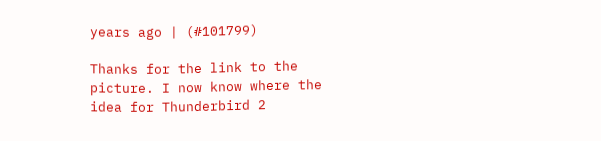years ago | (#101799)

Thanks for the link to the picture. I now know where the idea for Thunderbird 2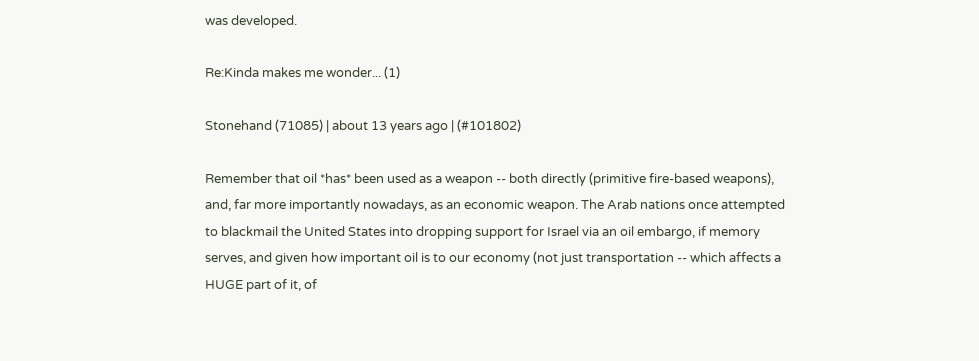was developed.

Re:Kinda makes me wonder... (1)

Stonehand (71085) | about 13 years ago | (#101802)

Remember that oil *has* been used as a weapon -- both directly (primitive fire-based weapons), and, far more importantly nowadays, as an economic weapon. The Arab nations once attempted to blackmail the United States into dropping support for Israel via an oil embargo, if memory serves, and given how important oil is to our economy (not just transportation -- which affects a HUGE part of it, of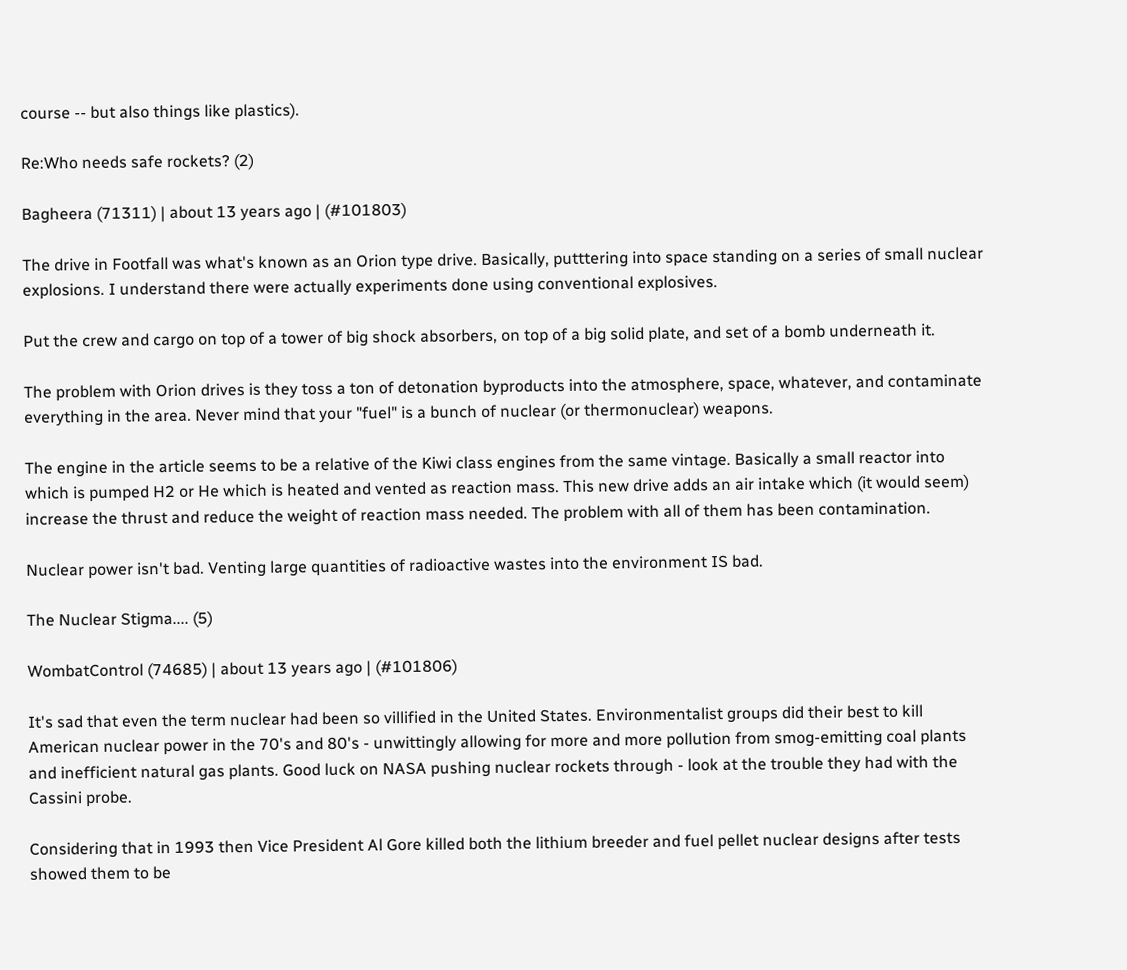course -- but also things like plastics).

Re:Who needs safe rockets? (2)

Bagheera (71311) | about 13 years ago | (#101803)

The drive in Footfall was what's known as an Orion type drive. Basically, putttering into space standing on a series of small nuclear explosions. I understand there were actually experiments done using conventional explosives.

Put the crew and cargo on top of a tower of big shock absorbers, on top of a big solid plate, and set of a bomb underneath it.

The problem with Orion drives is they toss a ton of detonation byproducts into the atmosphere, space, whatever, and contaminate everything in the area. Never mind that your "fuel" is a bunch of nuclear (or thermonuclear) weapons.

The engine in the article seems to be a relative of the Kiwi class engines from the same vintage. Basically a small reactor into which is pumped H2 or He which is heated and vented as reaction mass. This new drive adds an air intake which (it would seem) increase the thrust and reduce the weight of reaction mass needed. The problem with all of them has been contamination.

Nuclear power isn't bad. Venting large quantities of radioactive wastes into the environment IS bad.

The Nuclear Stigma.... (5)

WombatControl (74685) | about 13 years ago | (#101806)

It's sad that even the term nuclear had been so villified in the United States. Environmentalist groups did their best to kill American nuclear power in the 70's and 80's - unwittingly allowing for more and more pollution from smog-emitting coal plants and inefficient natural gas plants. Good luck on NASA pushing nuclear rockets through - look at the trouble they had with the Cassini probe.

Considering that in 1993 then Vice President Al Gore killed both the lithium breeder and fuel pellet nuclear designs after tests showed them to be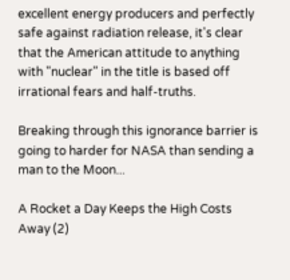excellent energy producers and perfectly safe against radiation release, it's clear that the American attitude to anything with "nuclear" in the title is based off irrational fears and half-truths.

Breaking through this ignorance barrier is going to harder for NASA than sending a man to the Moon...

A Rocket a Day Keeps the High Costs Away (2)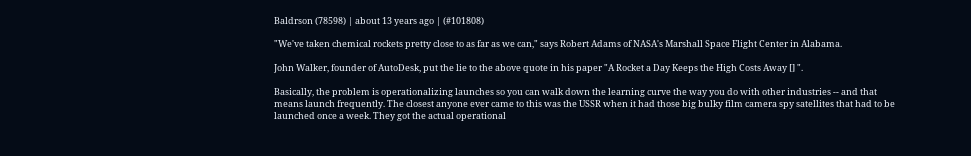Baldrson (78598) | about 13 years ago | (#101808)

"We've taken chemical rockets pretty close to as far as we can," says Robert Adams of NASA's Marshall Space Flight Center in Alabama.

John Walker, founder of AutoDesk, put the lie to the above quote in his paper "A Rocket a Day Keeps the High Costs Away [] ".

Basically, the problem is operationalizing launches so you can walk down the learning curve the way you do with other industries -- and that means launch frequently. The closest anyone ever came to this was the USSR when it had those big bulky film camera spy satellites that had to be launched once a week. They got the actual operational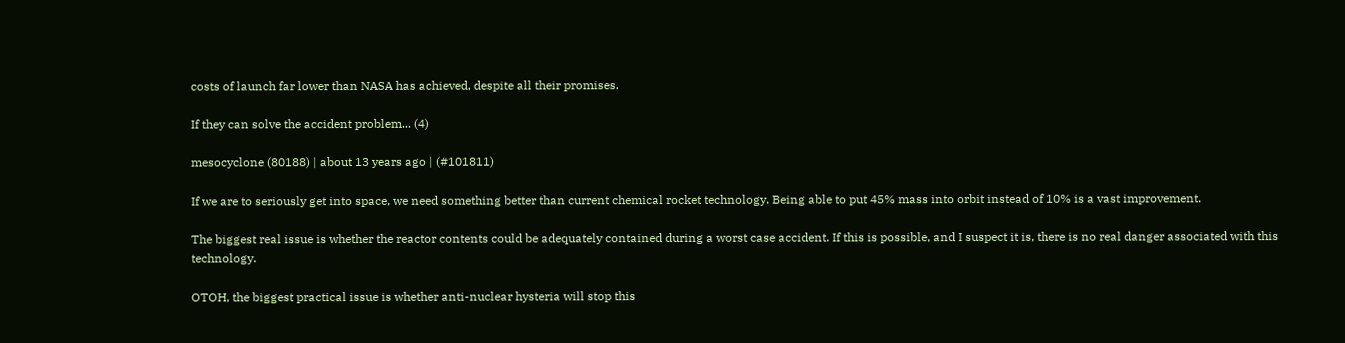costs of launch far lower than NASA has achieved, despite all their promises.

If they can solve the accident problem... (4)

mesocyclone (80188) | about 13 years ago | (#101811)

If we are to seriously get into space, we need something better than current chemical rocket technology. Being able to put 45% mass into orbit instead of 10% is a vast improvement.

The biggest real issue is whether the reactor contents could be adequately contained during a worst case accident. If this is possible, and I suspect it is, there is no real danger associated with this technology.

OTOH, the biggest practical issue is whether anti-nuclear hysteria will stop this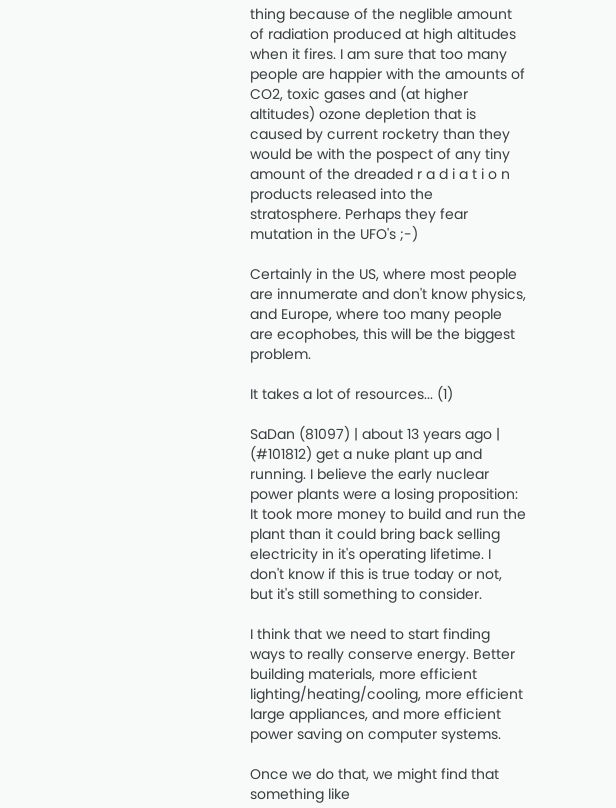thing because of the neglible amount of radiation produced at high altitudes when it fires. I am sure that too many people are happier with the amounts of CO2, toxic gases and (at higher altitudes) ozone depletion that is caused by current rocketry than they would be with the pospect of any tiny amount of the dreaded r a d i a t i o n products released into the stratosphere. Perhaps they fear mutation in the UFO's ;-)

Certainly in the US, where most people are innumerate and don't know physics, and Europe, where too many people are ecophobes, this will be the biggest problem.

It takes a lot of resources... (1)

SaDan (81097) | about 13 years ago | (#101812) get a nuke plant up and running. I believe the early nuclear power plants were a losing proposition: It took more money to build and run the plant than it could bring back selling electricity in it's operating lifetime. I don't know if this is true today or not, but it's still something to consider.

I think that we need to start finding ways to really conserve energy. Better building materials, more efficient lighting/heating/cooling, more efficient large appliances, and more efficient power saving on computer systems.

Once we do that, we might find that something like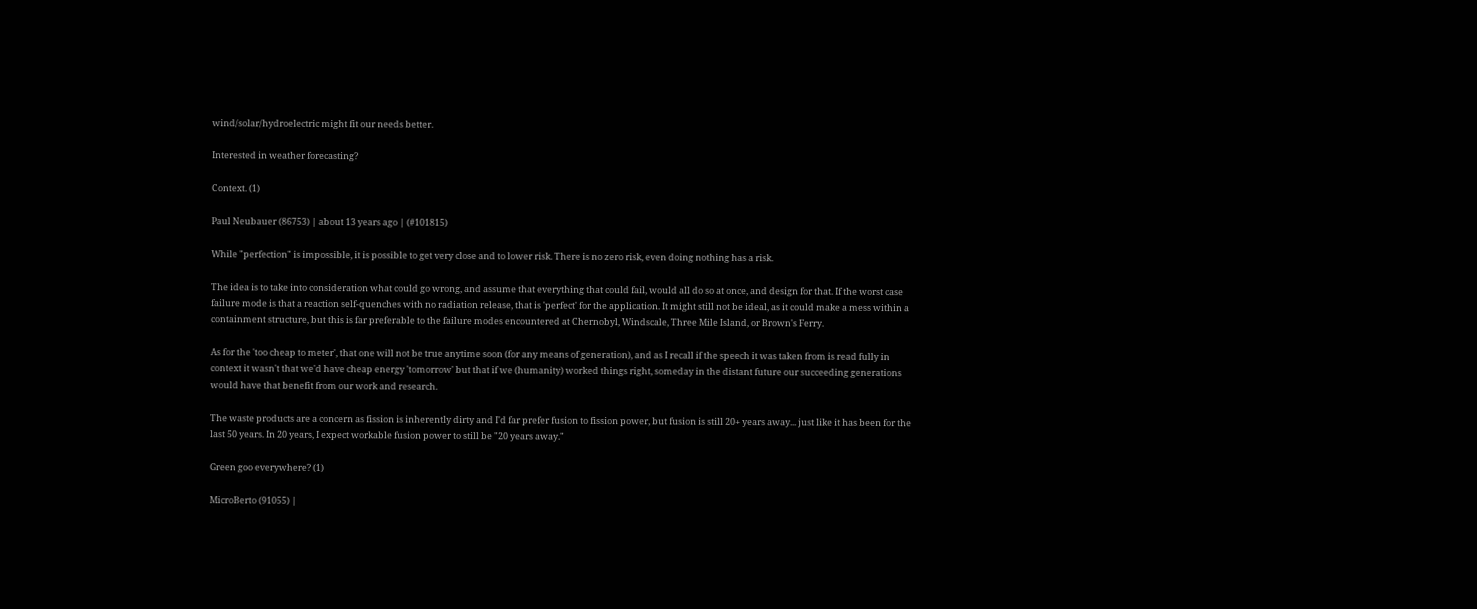wind/solar/hydroelectric might fit our needs better.

Interested in weather forecasting?

Context. (1)

Paul Neubauer (86753) | about 13 years ago | (#101815)

While "perfection" is impossible, it is possible to get very close and to lower risk. There is no zero risk, even doing nothing has a risk.

The idea is to take into consideration what could go wrong, and assume that everything that could fail, would all do so at once, and design for that. If the worst case failure mode is that a reaction self-quenches with no radiation release, that is 'perfect' for the application. It might still not be ideal, as it could make a mess within a containment structure, but this is far preferable to the failure modes encountered at Chernobyl, Windscale, Three Mile Island, or Brown's Ferry.

As for the 'too cheap to meter', that one will not be true anytime soon (for any means of generation), and as I recall if the speech it was taken from is read fully in context it wasn't that we'd have cheap energy 'tomorrow' but that if we (humanity) worked things right, someday in the distant future our succeeding generations would have that benefit from our work and research.

The waste products are a concern as fission is inherently dirty and I'd far prefer fusion to fission power, but fusion is still 20+ years away... just like it has been for the last 50 years. In 20 years, I expect workable fusion power to still be "20 years away."

Green goo everywhere? (1)

MicroBerto (91055) |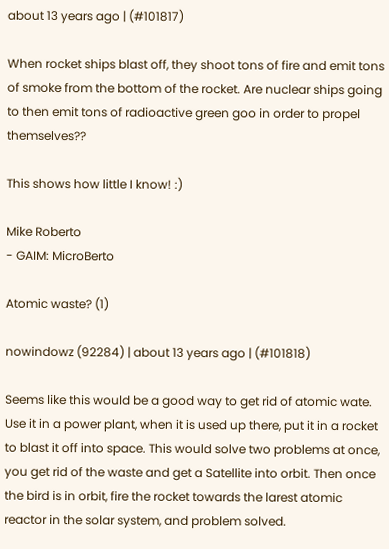about 13 years ago | (#101817)

When rocket ships blast off, they shoot tons of fire and emit tons of smoke from the bottom of the rocket. Are nuclear ships going to then emit tons of radioactive green goo in order to propel themselves??

This shows how little I know! :)

Mike Roberto
- GAIM: MicroBerto

Atomic waste? (1)

nowindowz (92284) | about 13 years ago | (#101818)

Seems like this would be a good way to get rid of atomic wate. Use it in a power plant, when it is used up there, put it in a rocket to blast it off into space. This would solve two problems at once, you get rid of the waste and get a Satellite into orbit. Then once the bird is in orbit, fire the rocket towards the larest atomic reactor in the solar system, and problem solved.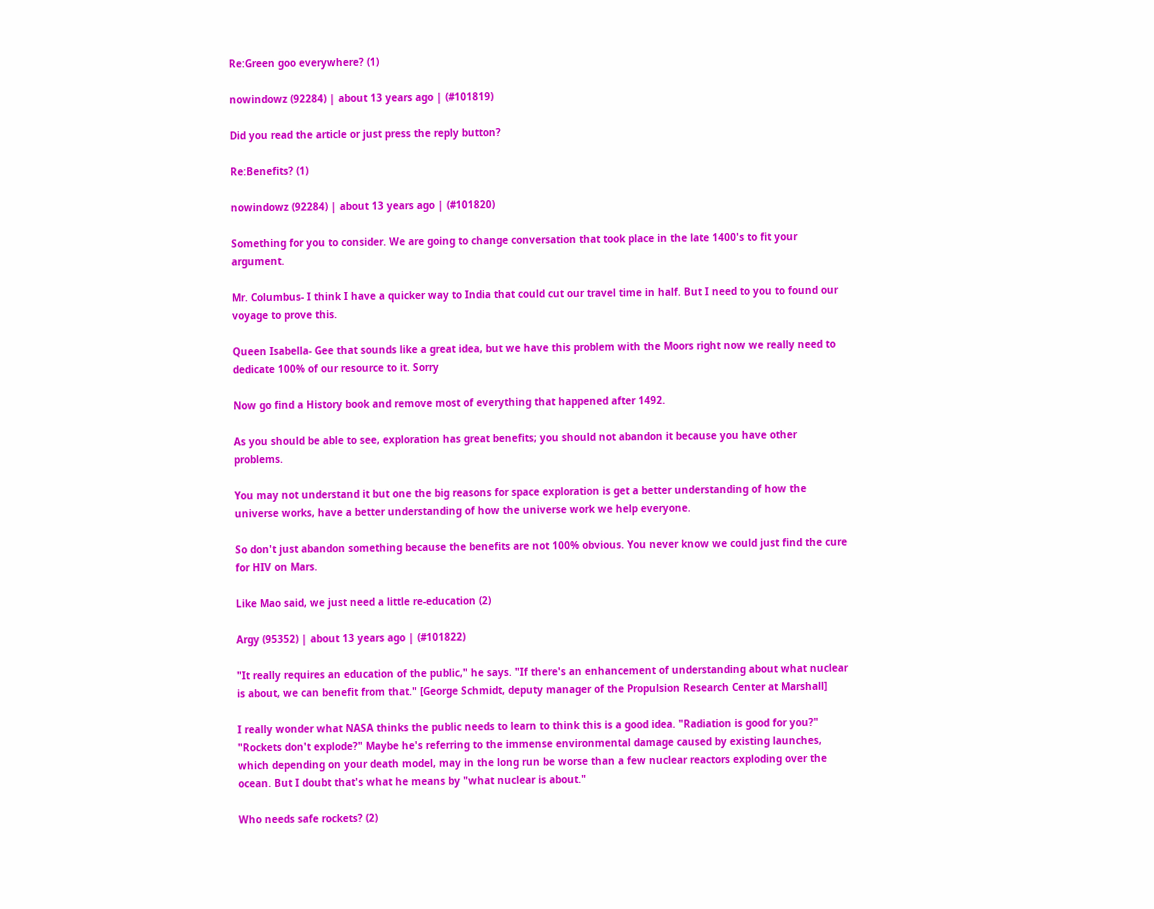Re:Green goo everywhere? (1)

nowindowz (92284) | about 13 years ago | (#101819)

Did you read the article or just press the reply button?

Re:Benefits? (1)

nowindowz (92284) | about 13 years ago | (#101820)

Something for you to consider. We are going to change conversation that took place in the late 1400's to fit your argument.

Mr. Columbus- I think I have a quicker way to India that could cut our travel time in half. But I need to you to found our voyage to prove this.

Queen Isabella- Gee that sounds like a great idea, but we have this problem with the Moors right now we really need to dedicate 100% of our resource to it. Sorry

Now go find a History book and remove most of everything that happened after 1492.

As you should be able to see, exploration has great benefits; you should not abandon it because you have other problems.

You may not understand it but one the big reasons for space exploration is get a better understanding of how the universe works, have a better understanding of how the universe work we help everyone.

So don't just abandon something because the benefits are not 100% obvious. You never know we could just find the cure for HIV on Mars.

Like Mao said, we just need a little re-education (2)

Argy (95352) | about 13 years ago | (#101822)

"It really requires an education of the public," he says. "If there's an enhancement of understanding about what nuclear is about, we can benefit from that." [George Schmidt, deputy manager of the Propulsion Research Center at Marshall]

I really wonder what NASA thinks the public needs to learn to think this is a good idea. "Radiation is good for you?" "Rockets don't explode?" Maybe he's referring to the immense environmental damage caused by existing launches, which depending on your death model, may in the long run be worse than a few nuclear reactors exploding over the ocean. But I doubt that's what he means by "what nuclear is about."

Who needs safe rockets? (2)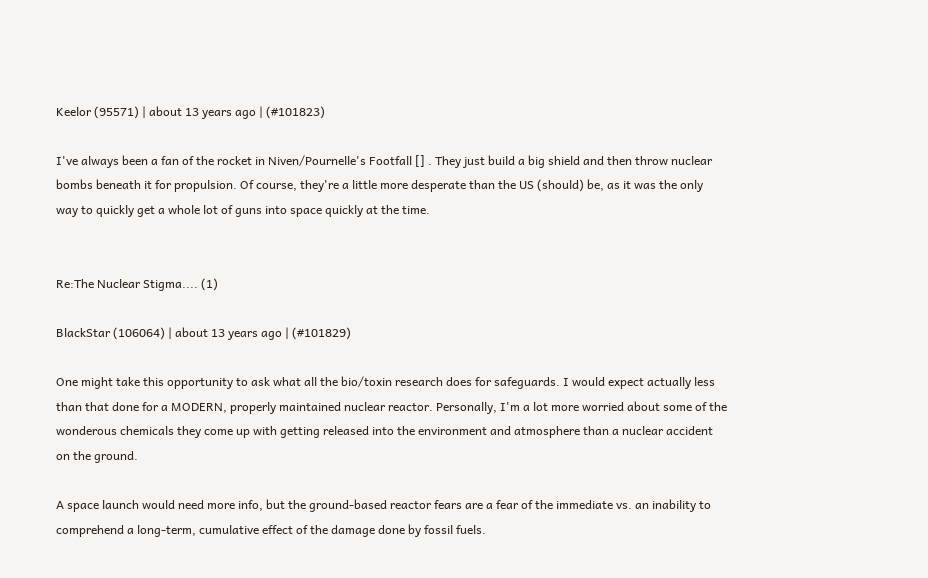Keelor (95571) | about 13 years ago | (#101823)

I've always been a fan of the rocket in Niven/Pournelle's Footfall [] . They just build a big shield and then throw nuclear bombs beneath it for propulsion. Of course, they're a little more desperate than the US (should) be, as it was the only way to quickly get a whole lot of guns into space quickly at the time.


Re:The Nuclear Stigma.... (1)

BlackStar (106064) | about 13 years ago | (#101829)

One might take this opportunity to ask what all the bio/toxin research does for safeguards. I would expect actually less than that done for a MODERN, properly maintained nuclear reactor. Personally, I'm a lot more worried about some of the wonderous chemicals they come up with getting released into the environment and atmosphere than a nuclear accident on the ground.

A space launch would need more info, but the ground-based reactor fears are a fear of the immediate vs. an inability to comprehend a long-term, cumulative effect of the damage done by fossil fuels.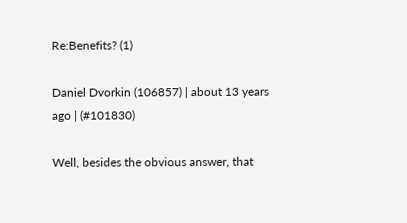Re:Benefits? (1)

Daniel Dvorkin (106857) | about 13 years ago | (#101830)

Well, besides the obvious answer, that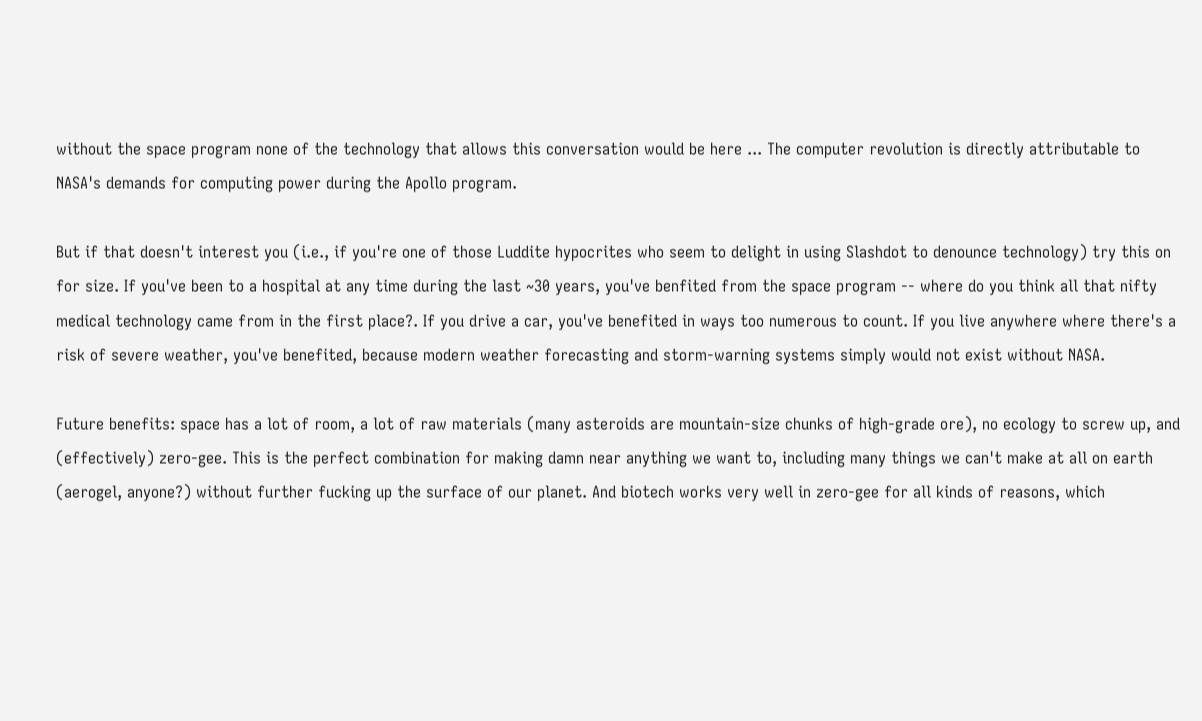without the space program none of the technology that allows this conversation would be here ... The computer revolution is directly attributable to NASA's demands for computing power during the Apollo program.

But if that doesn't interest you (i.e., if you're one of those Luddite hypocrites who seem to delight in using Slashdot to denounce technology) try this on for size. If you've been to a hospital at any time during the last ~30 years, you've benfited from the space program -- where do you think all that nifty medical technology came from in the first place?. If you drive a car, you've benefited in ways too numerous to count. If you live anywhere where there's a risk of severe weather, you've benefited, because modern weather forecasting and storm-warning systems simply would not exist without NASA.

Future benefits: space has a lot of room, a lot of raw materials (many asteroids are mountain-size chunks of high-grade ore), no ecology to screw up, and (effectively) zero-gee. This is the perfect combination for making damn near anything we want to, including many things we can't make at all on earth (aerogel, anyone?) without further fucking up the surface of our planet. And biotech works very well in zero-gee for all kinds of reasons, which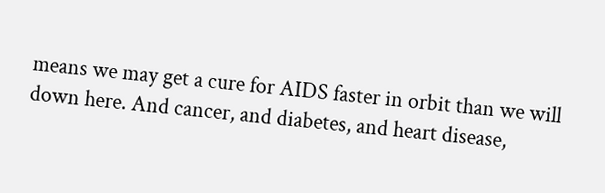means we may get a cure for AIDS faster in orbit than we will down here. And cancer, and diabetes, and heart disease,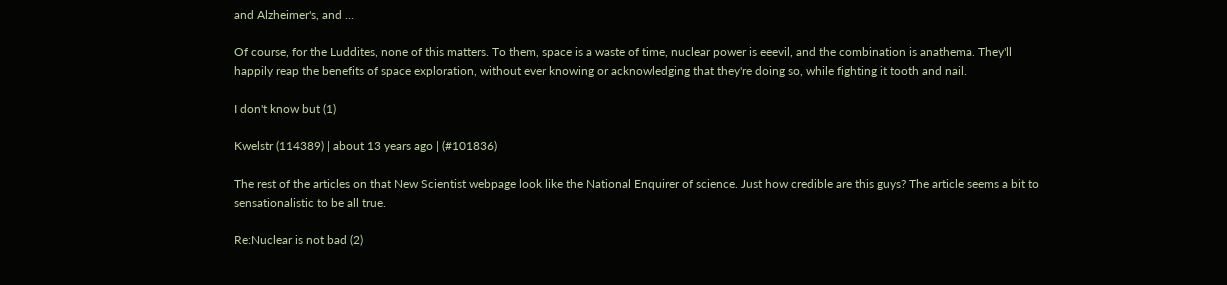and Alzheimer's, and ...

Of course, for the Luddites, none of this matters. To them, space is a waste of time, nuclear power is eeevil, and the combination is anathema. They'll happily reap the benefits of space exploration, without ever knowing or acknowledging that they're doing so, while fighting it tooth and nail.

I don't know but (1)

Kwelstr (114389) | about 13 years ago | (#101836)

The rest of the articles on that New Scientist webpage look like the National Enquirer of science. Just how credible are this guys? The article seems a bit to sensationalistic to be all true.

Re:Nuclear is not bad (2)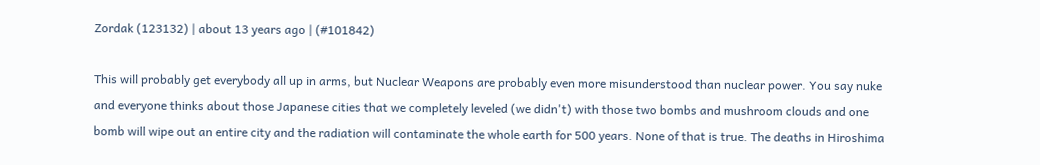Zordak (123132) | about 13 years ago | (#101842)

This will probably get everybody all up in arms, but Nuclear Weapons are probably even more misunderstood than nuclear power. You say nuke and everyone thinks about those Japanese cities that we completely leveled (we didn't) with those two bombs and mushroom clouds and one bomb will wipe out an entire city and the radiation will contaminate the whole earth for 500 years. None of that is true. The deaths in Hiroshima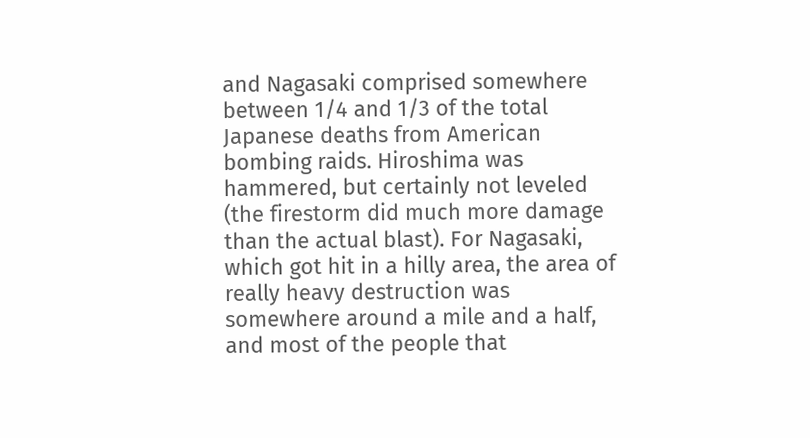and Nagasaki comprised somewhere between 1/4 and 1/3 of the total Japanese deaths from American bombing raids. Hiroshima was hammered, but certainly not leveled (the firestorm did much more damage than the actual blast). For Nagasaki, which got hit in a hilly area, the area of really heavy destruction was somewhere around a mile and a half, and most of the people that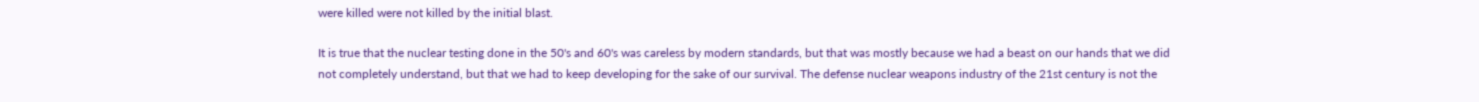were killed were not killed by the initial blast.

It is true that the nuclear testing done in the 50's and 60's was careless by modern standards, but that was mostly because we had a beast on our hands that we did not completely understand, but that we had to keep developing for the sake of our survival. The defense nuclear weapons industry of the 21st century is not the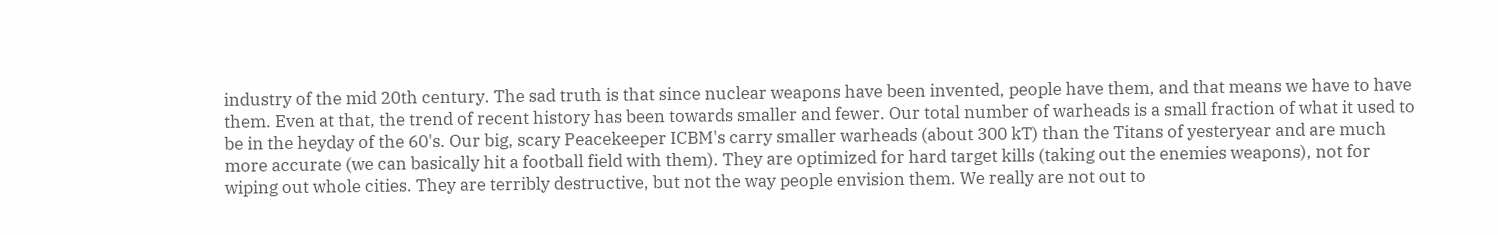industry of the mid 20th century. The sad truth is that since nuclear weapons have been invented, people have them, and that means we have to have them. Even at that, the trend of recent history has been towards smaller and fewer. Our total number of warheads is a small fraction of what it used to be in the heyday of the 60's. Our big, scary Peacekeeper ICBM's carry smaller warheads (about 300 kT) than the Titans of yesteryear and are much more accurate (we can basically hit a football field with them). They are optimized for hard target kills (taking out the enemies weapons), not for wiping out whole cities. They are terribly destructive, but not the way people envision them. We really are not out to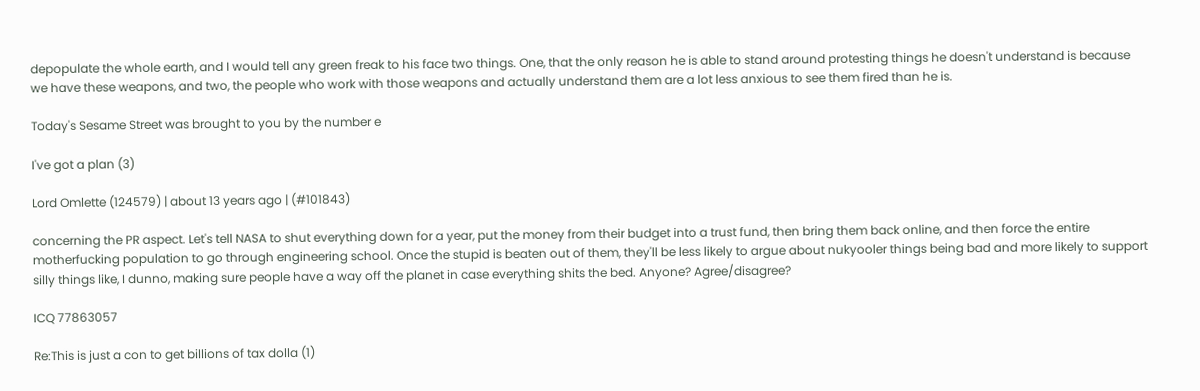depopulate the whole earth, and I would tell any green freak to his face two things. One, that the only reason he is able to stand around protesting things he doesn't understand is because we have these weapons, and two, the people who work with those weapons and actually understand them are a lot less anxious to see them fired than he is.

Today's Sesame Street was brought to you by the number e

I've got a plan (3)

Lord Omlette (124579) | about 13 years ago | (#101843)

concerning the PR aspect. Let's tell NASA to shut everything down for a year, put the money from their budget into a trust fund, then bring them back online, and then force the entire motherfucking population to go through engineering school. Once the stupid is beaten out of them, they'll be less likely to argue about nukyooler things being bad and more likely to support silly things like, I dunno, making sure people have a way off the planet in case everything shits the bed. Anyone? Agree/disagree?

ICQ 77863057

Re:This is just a con to get billions of tax dolla (1)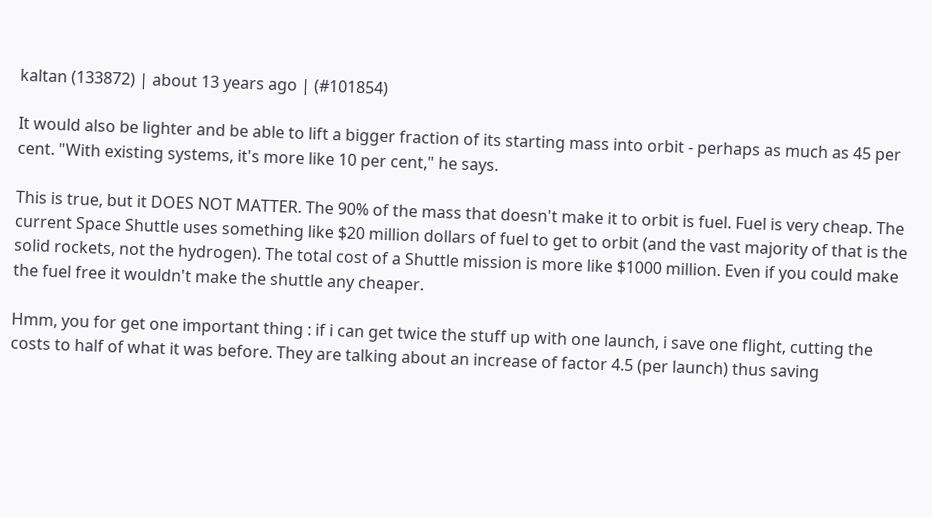kaltan (133872) | about 13 years ago | (#101854)

It would also be lighter and be able to lift a bigger fraction of its starting mass into orbit - perhaps as much as 45 per cent. "With existing systems, it's more like 10 per cent," he says.

This is true, but it DOES NOT MATTER. The 90% of the mass that doesn't make it to orbit is fuel. Fuel is very cheap. The current Space Shuttle uses something like $20 million dollars of fuel to get to orbit (and the vast majority of that is the solid rockets, not the hydrogen). The total cost of a Shuttle mission is more like $1000 million. Even if you could make the fuel free it wouldn't make the shuttle any cheaper.

Hmm, you for get one important thing : if i can get twice the stuff up with one launch, i save one flight, cutting the costs to half of what it was before. They are talking about an increase of factor 4.5 (per launch) thus saving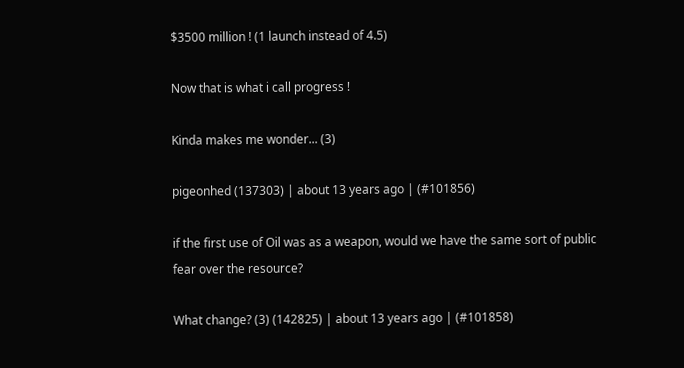$3500 million ! (1 launch instead of 4.5)

Now that is what i call progress !

Kinda makes me wonder... (3)

pigeonhed (137303) | about 13 years ago | (#101856)

if the first use of Oil was as a weapon, would we have the same sort of public fear over the resource?

What change? (3) (142825) | about 13 years ago | (#101858)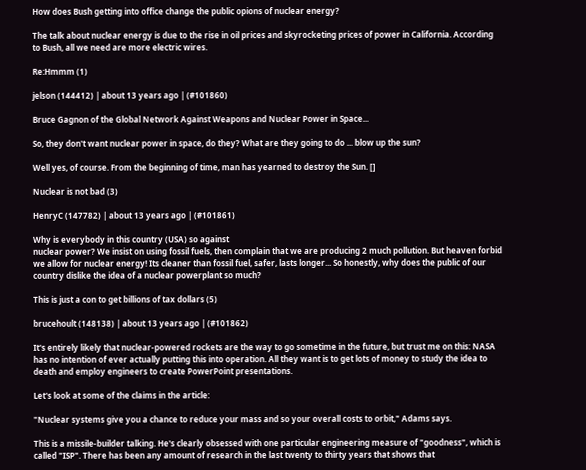How does Bush getting into office change the public opions of nuclear energy?

The talk about nuclear energy is due to the rise in oil prices and skyrocketing prices of power in California. According to Bush, all we need are more electric wires.

Re:Hmmm (1)

jelson (144412) | about 13 years ago | (#101860)

Bruce Gagnon of the Global Network Against Weapons and Nuclear Power in Space...

So, they don't want nuclear power in space, do they? What are they going to do ... blow up the sun?

Well yes, of course. From the beginning of time, man has yearned to destroy the Sun. []

Nuclear is not bad (3)

HenryC (147782) | about 13 years ago | (#101861)

Why is everybody in this country (USA) so against
nuclear power? We insist on using fossil fuels, then complain that we are producing 2 much pollution. But heaven forbid we allow for nuclear energy! Its cleaner than fossil fuel, safer, lasts longer... So honestly, why does the public of our country dislike the idea of a nuclear powerplant so much?

This is just a con to get billions of tax dollars (5)

brucehoult (148138) | about 13 years ago | (#101862)

It's entirely likely that nuclear-powered rockets are the way to go sometime in the future, but trust me on this: NASA has no intention of ever actually putting this into operation. All they want is to get lots of money to study the idea to death and employ engineers to create PowerPoint presentations.

Let's look at some of the claims in the article:

"Nuclear systems give you a chance to reduce your mass and so your overall costs to orbit," Adams says.

This is a missile-builder talking. He's clearly obsessed with one particular engineering measure of "goodness", which is called "ISP". There has been any amount of research in the last twenty to thirty years that shows that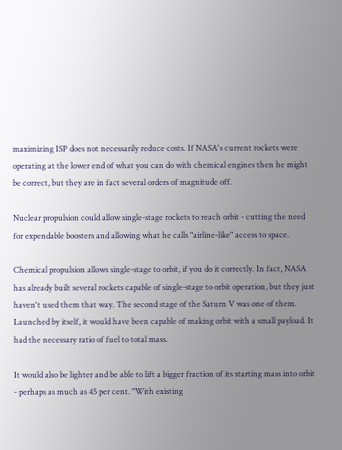maximizing ISP does not necessarily reduce costs. If NASA's current rockets were operating at the lower end of what you can do with chemical engines then he might be correct, but they are in fact several orders of magnitude off.

Nuclear propulsion could allow single-stage rockets to reach orbit - cutting the need for expendable boosters and allowing what he calls "airline-like" access to space.

Chemical propulsion allows single-stage to orbit, if you do it correctly. In fact, NASA has already built several rockets capable of single-stage to orbit operation, but they just haven't used them that way. The second stage of the Saturn V was one of them. Launched by itself, it would have been capable of making orbit with a small payload. It had the necessary ratio of fuel to total mass.

It would also be lighter and be able to lift a bigger fraction of its starting mass into orbit - perhaps as much as 45 per cent. "With existing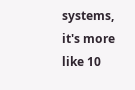systems, it's more like 10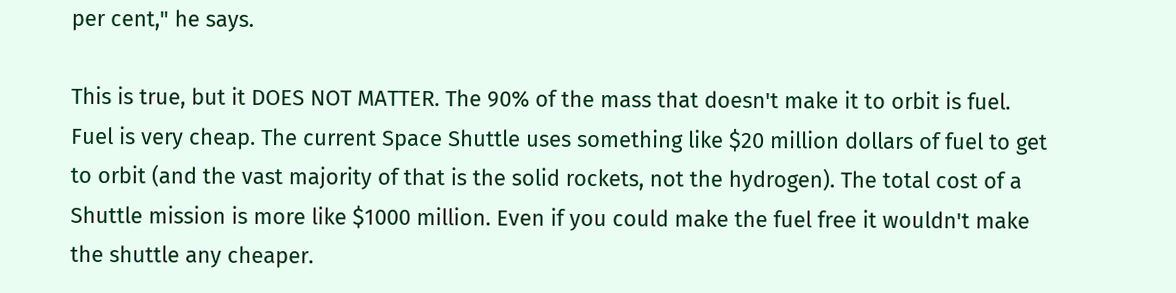per cent," he says.

This is true, but it DOES NOT MATTER. The 90% of the mass that doesn't make it to orbit is fuel. Fuel is very cheap. The current Space Shuttle uses something like $20 million dollars of fuel to get to orbit (and the vast majority of that is the solid rockets, not the hydrogen). The total cost of a Shuttle mission is more like $1000 million. Even if you could make the fuel free it wouldn't make the shuttle any cheaper.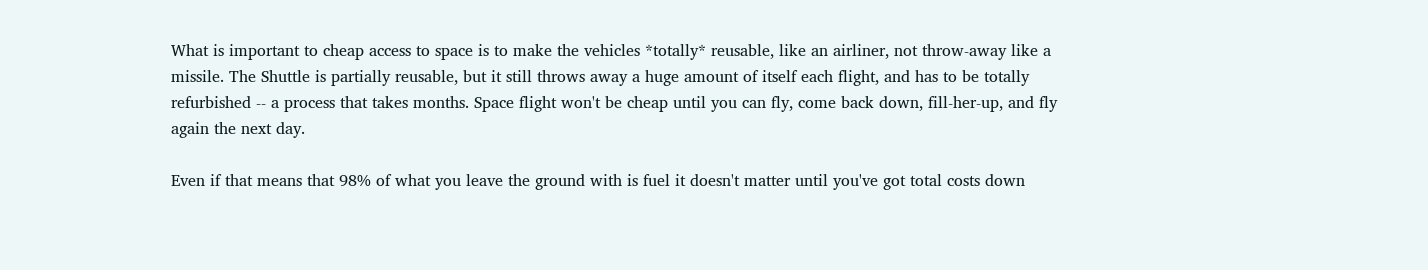What is important to cheap access to space is to make the vehicles *totally* reusable, like an airliner, not throw-away like a missile. The Shuttle is partially reusable, but it still throws away a huge amount of itself each flight, and has to be totally refurbished -- a process that takes months. Space flight won't be cheap until you can fly, come back down, fill-her-up, and fly again the next day.

Even if that means that 98% of what you leave the ground with is fuel it doesn't matter until you've got total costs down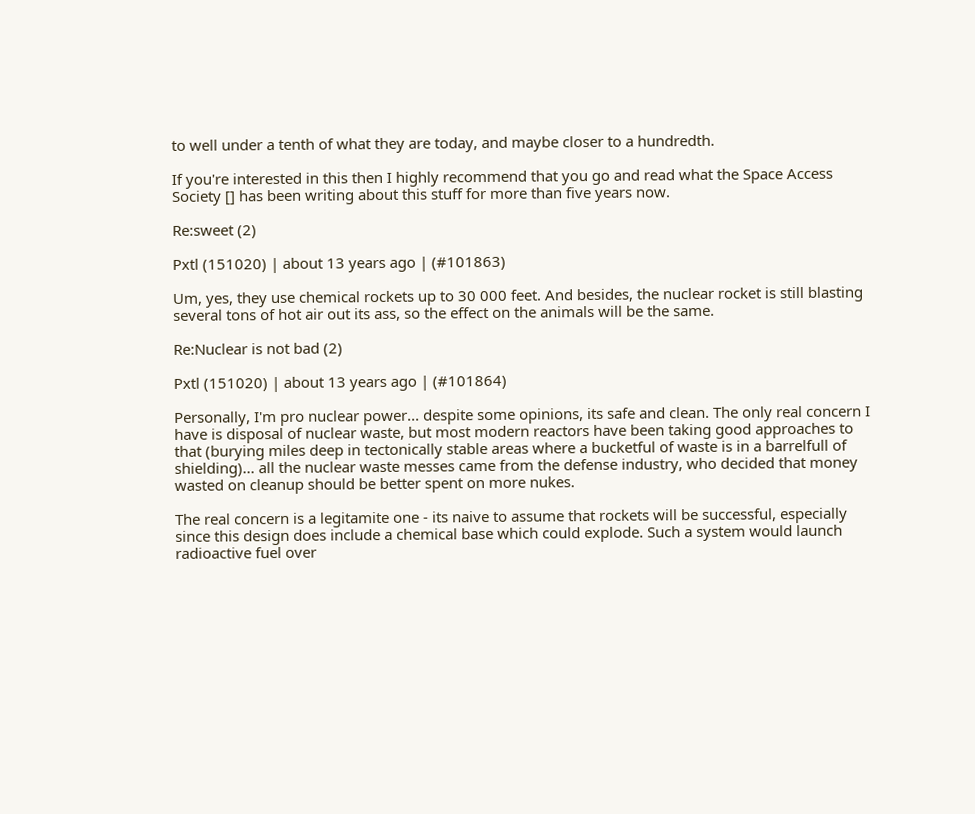to well under a tenth of what they are today, and maybe closer to a hundredth.

If you're interested in this then I highly recommend that you go and read what the Space Access Society [] has been writing about this stuff for more than five years now.

Re:sweet (2)

Pxtl (151020) | about 13 years ago | (#101863)

Um, yes, they use chemical rockets up to 30 000 feet. And besides, the nuclear rocket is still blasting several tons of hot air out its ass, so the effect on the animals will be the same.

Re:Nuclear is not bad (2)

Pxtl (151020) | about 13 years ago | (#101864)

Personally, I'm pro nuclear power... despite some opinions, its safe and clean. The only real concern I have is disposal of nuclear waste, but most modern reactors have been taking good approaches to that (burying miles deep in tectonically stable areas where a bucketful of waste is in a barrelfull of shielding)... all the nuclear waste messes came from the defense industry, who decided that money wasted on cleanup should be better spent on more nukes.

The real concern is a legitamite one - its naive to assume that rockets will be successful, especially since this design does include a chemical base which could explode. Such a system would launch radioactive fuel over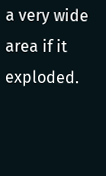a very wide area if it exploded.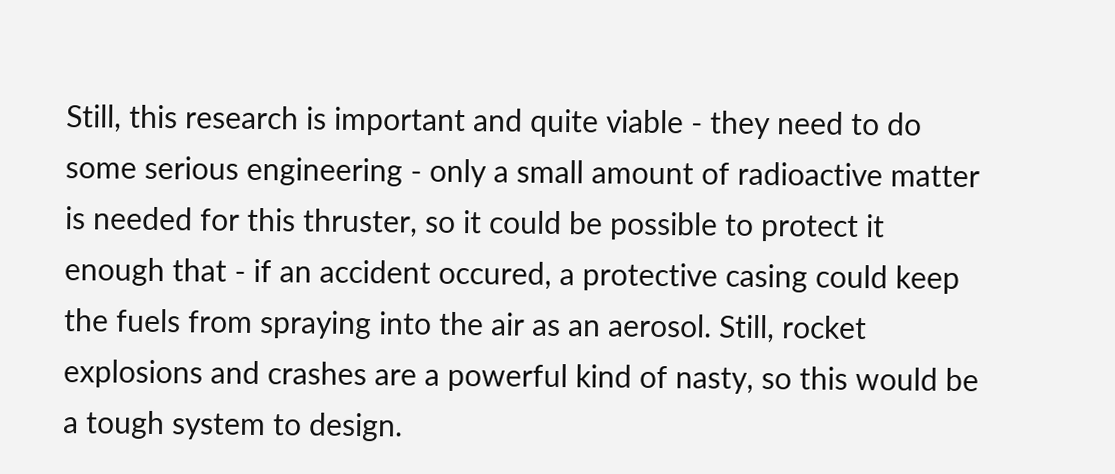Still, this research is important and quite viable - they need to do some serious engineering - only a small amount of radioactive matter is needed for this thruster, so it could be possible to protect it enough that - if an accident occured, a protective casing could keep the fuels from spraying into the air as an aerosol. Still, rocket explosions and crashes are a powerful kind of nasty, so this would be a tough system to design.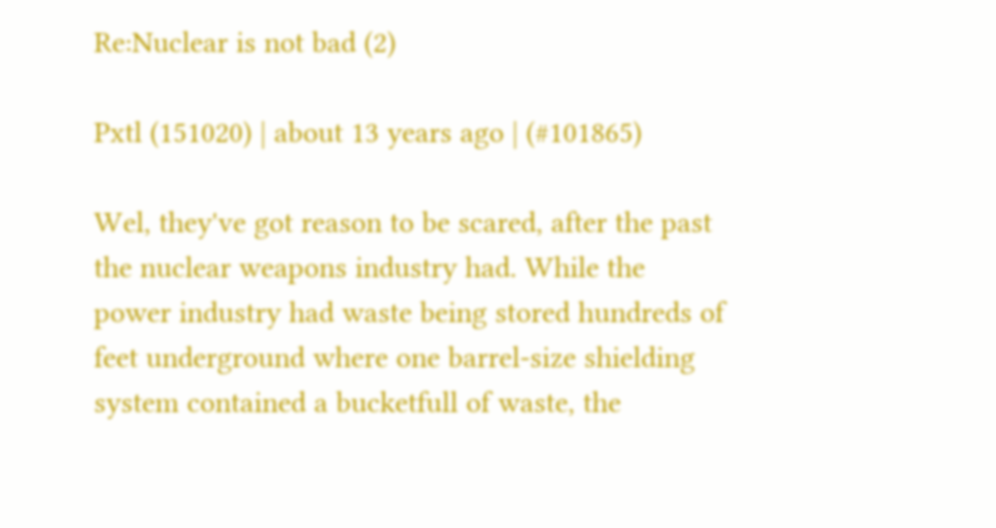Re:Nuclear is not bad (2)

Pxtl (151020) | about 13 years ago | (#101865)

Wel, they've got reason to be scared, after the past the nuclear weapons industry had. While the power industry had waste being stored hundreds of feet underground where one barrel-size shielding system contained a bucketfull of waste, the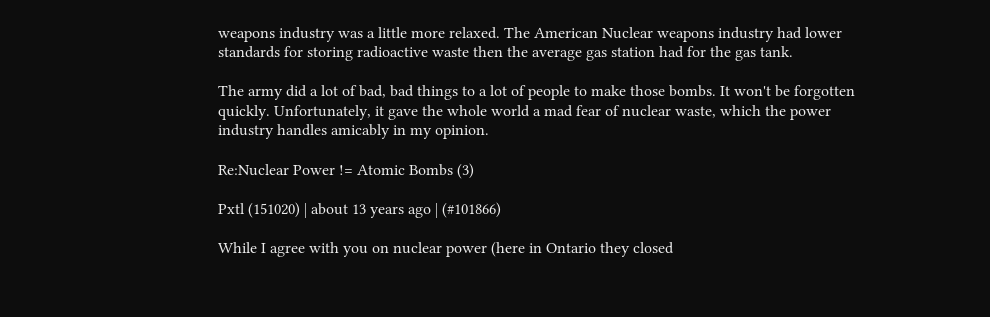weapons industry was a little more relaxed. The American Nuclear weapons industry had lower standards for storing radioactive waste then the average gas station had for the gas tank.

The army did a lot of bad, bad things to a lot of people to make those bombs. It won't be forgotten quickly. Unfortunately, it gave the whole world a mad fear of nuclear waste, which the power industry handles amicably in my opinion.

Re:Nuclear Power != Atomic Bombs (3)

Pxtl (151020) | about 13 years ago | (#101866)

While I agree with you on nuclear power (here in Ontario they closed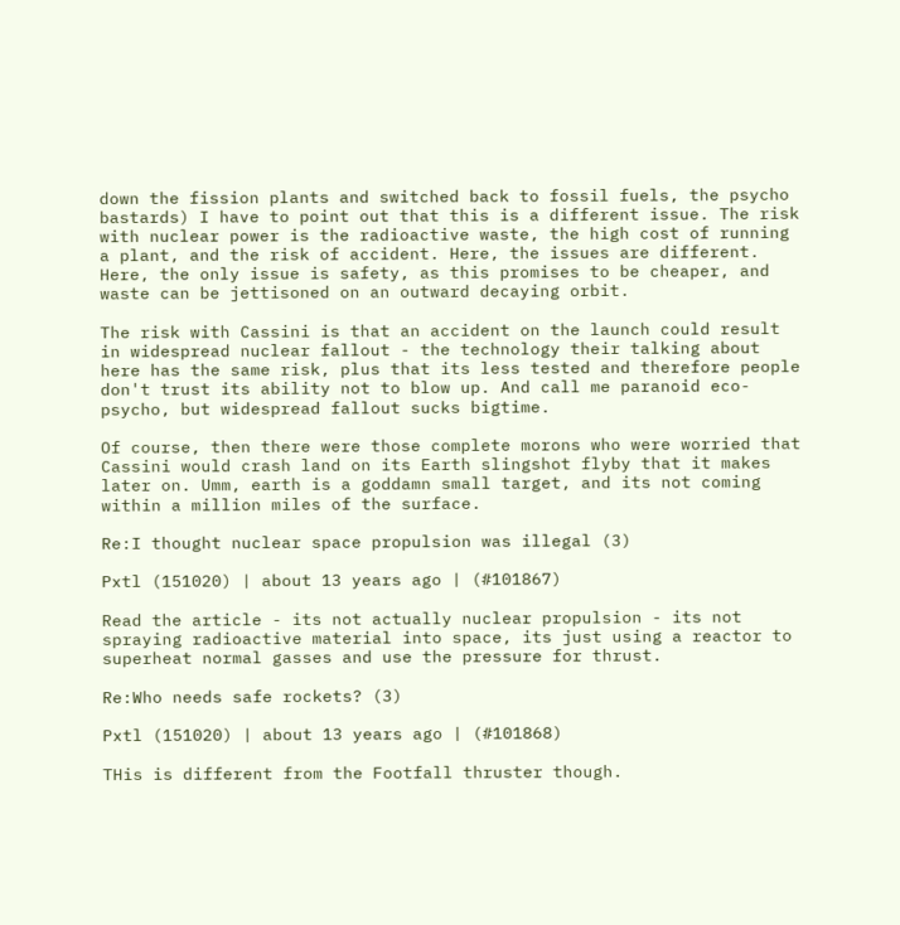down the fission plants and switched back to fossil fuels, the psycho bastards) I have to point out that this is a different issue. The risk with nuclear power is the radioactive waste, the high cost of running a plant, and the risk of accident. Here, the issues are different. Here, the only issue is safety, as this promises to be cheaper, and waste can be jettisoned on an outward decaying orbit.

The risk with Cassini is that an accident on the launch could result in widespread nuclear fallout - the technology their talking about here has the same risk, plus that its less tested and therefore people don't trust its ability not to blow up. And call me paranoid eco-psycho, but widespread fallout sucks bigtime.

Of course, then there were those complete morons who were worried that Cassini would crash land on its Earth slingshot flyby that it makes later on. Umm, earth is a goddamn small target, and its not coming within a million miles of the surface.

Re:I thought nuclear space propulsion was illegal (3)

Pxtl (151020) | about 13 years ago | (#101867)

Read the article - its not actually nuclear propulsion - its not spraying radioactive material into space, its just using a reactor to superheat normal gasses and use the pressure for thrust.

Re:Who needs safe rockets? (3)

Pxtl (151020) | about 13 years ago | (#101868)

THis is different from the Footfall thruster though.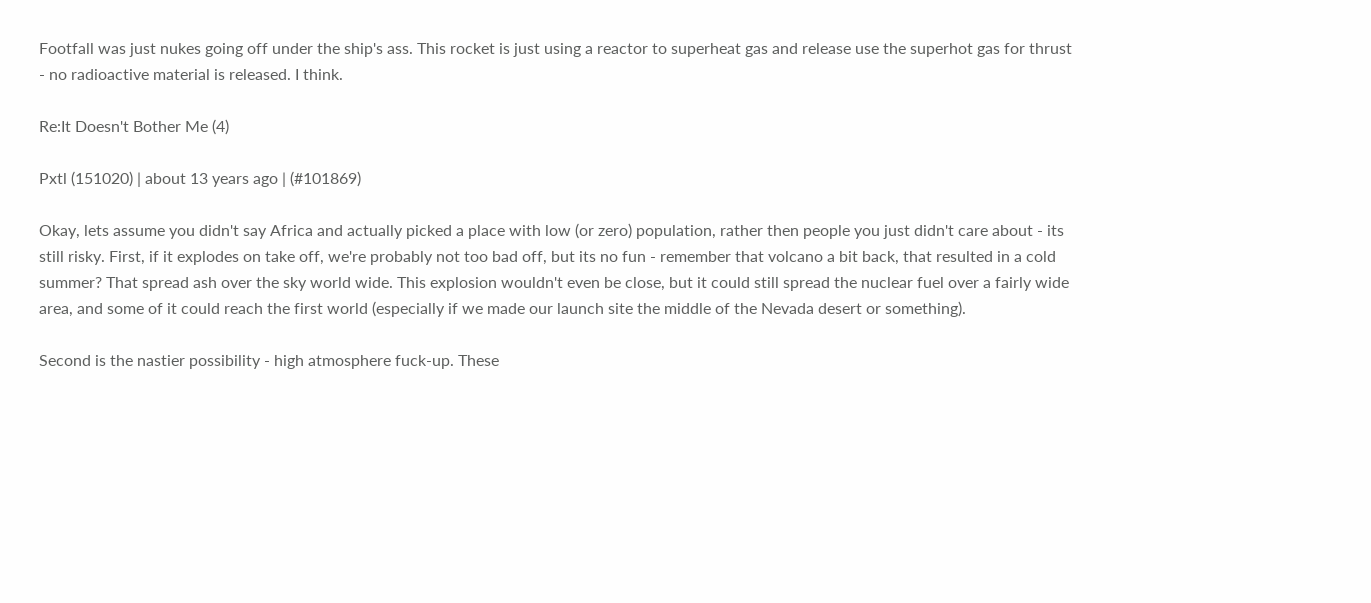Footfall was just nukes going off under the ship's ass. This rocket is just using a reactor to superheat gas and release use the superhot gas for thrust - no radioactive material is released. I think.

Re:It Doesn't Bother Me (4)

Pxtl (151020) | about 13 years ago | (#101869)

Okay, lets assume you didn't say Africa and actually picked a place with low (or zero) population, rather then people you just didn't care about - its still risky. First, if it explodes on take off, we're probably not too bad off, but its no fun - remember that volcano a bit back, that resulted in a cold summer? That spread ash over the sky world wide. This explosion wouldn't even be close, but it could still spread the nuclear fuel over a fairly wide area, and some of it could reach the first world (especially if we made our launch site the middle of the Nevada desert or something).

Second is the nastier possibility - high atmosphere fuck-up. These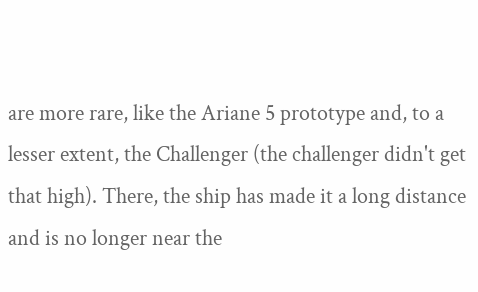are more rare, like the Ariane 5 prototype and, to a lesser extent, the Challenger (the challenger didn't get that high). There, the ship has made it a long distance and is no longer near the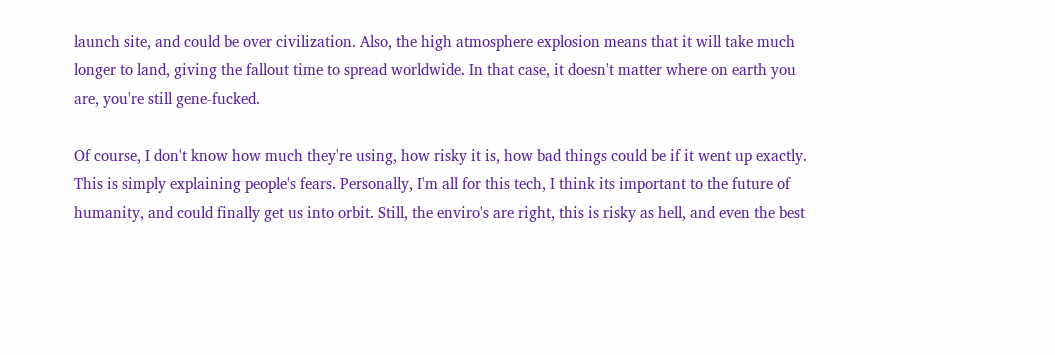launch site, and could be over civilization. Also, the high atmosphere explosion means that it will take much longer to land, giving the fallout time to spread worldwide. In that case, it doesn't matter where on earth you are, you're still gene-fucked.

Of course, I don't know how much they're using, how risky it is, how bad things could be if it went up exactly. This is simply explaining people's fears. Personally, I'm all for this tech, I think its important to the future of humanity, and could finally get us into orbit. Still, the enviro's are right, this is risky as hell, and even the best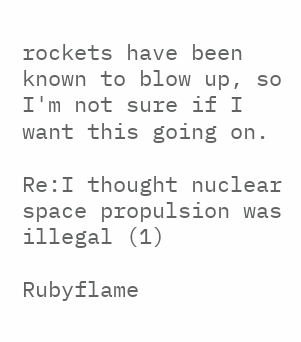rockets have been known to blow up, so I'm not sure if I want this going on.

Re:I thought nuclear space propulsion was illegal (1)

Rubyflame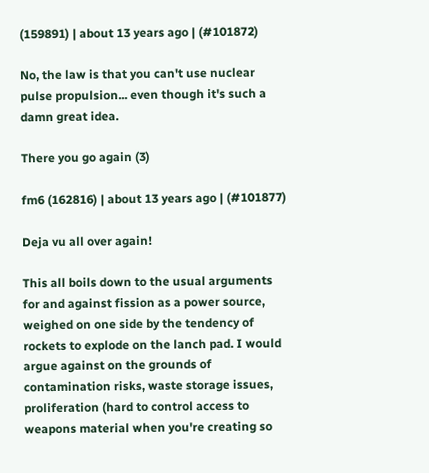(159891) | about 13 years ago | (#101872)

No, the law is that you can't use nuclear pulse propulsion... even though it's such a damn great idea.

There you go again (3)

fm6 (162816) | about 13 years ago | (#101877)

Deja vu all over again!

This all boils down to the usual arguments for and against fission as a power source, weighed on one side by the tendency of rockets to explode on the lanch pad. I would argue against on the grounds of contamination risks, waste storage issues, proliferation (hard to control access to weapons material when you're creating so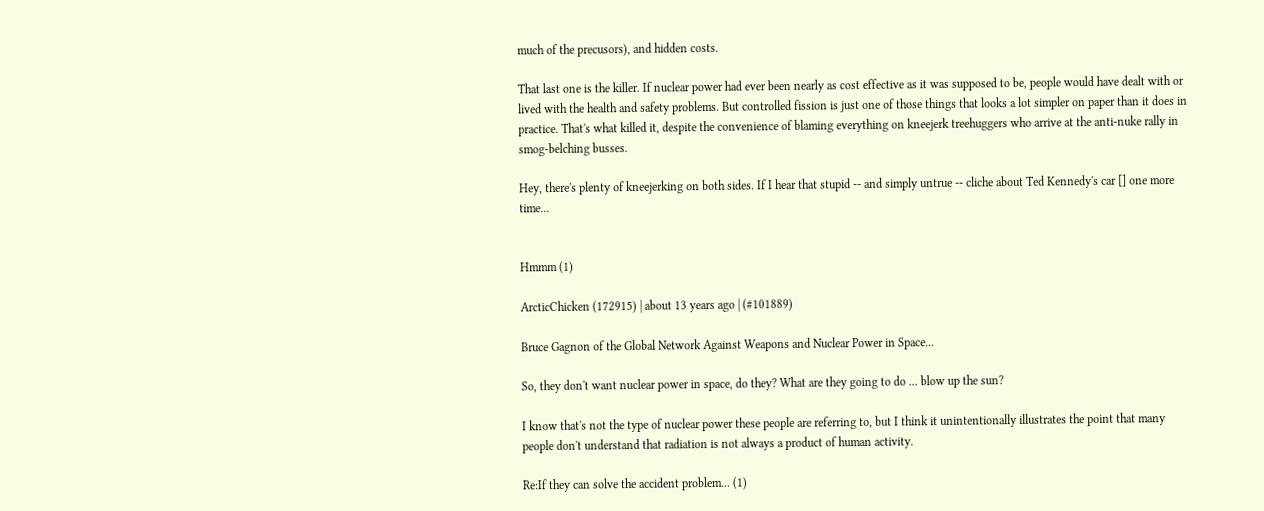much of the precusors), and hidden costs.

That last one is the killer. If nuclear power had ever been nearly as cost effective as it was supposed to be, people would have dealt with or lived with the health and safety problems. But controlled fission is just one of those things that looks a lot simpler on paper than it does in practice. That's what killed it, despite the convenience of blaming everything on kneejerk treehuggers who arrive at the anti-nuke rally in smog-belching busses.

Hey, there's plenty of kneejerking on both sides. If I hear that stupid -- and simply untrue -- cliche about Ted Kennedy's car [] one more time...


Hmmm (1)

ArcticChicken (172915) | about 13 years ago | (#101889)

Bruce Gagnon of the Global Network Against Weapons and Nuclear Power in Space...

So, they don't want nuclear power in space, do they? What are they going to do ... blow up the sun?

I know that's not the type of nuclear power these people are referring to, but I think it unintentionally illustrates the point that many people don't understand that radiation is not always a product of human activity.

Re:If they can solve the accident problem... (1)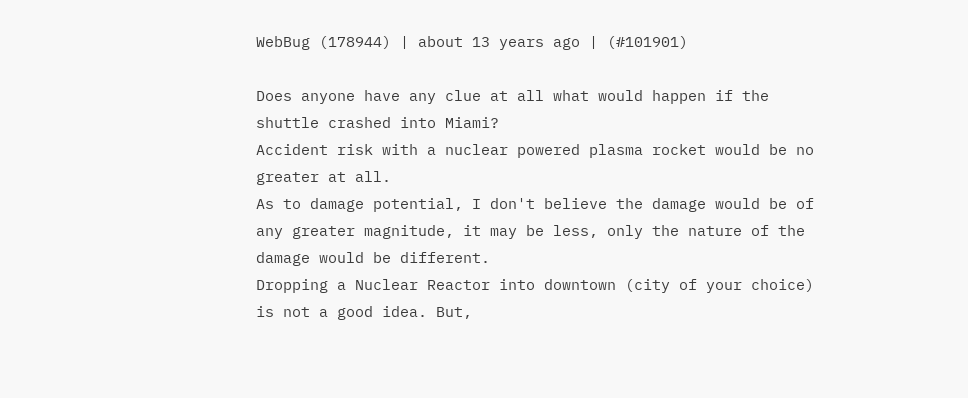WebBug (178944) | about 13 years ago | (#101901)

Does anyone have any clue at all what would happen if the shuttle crashed into Miami?
Accident risk with a nuclear powered plasma rocket would be no greater at all.
As to damage potential, I don't believe the damage would be of any greater magnitude, it may be less, only the nature of the damage would be different.
Dropping a Nuclear Reactor into downtown (city of your choice) is not a good idea. But,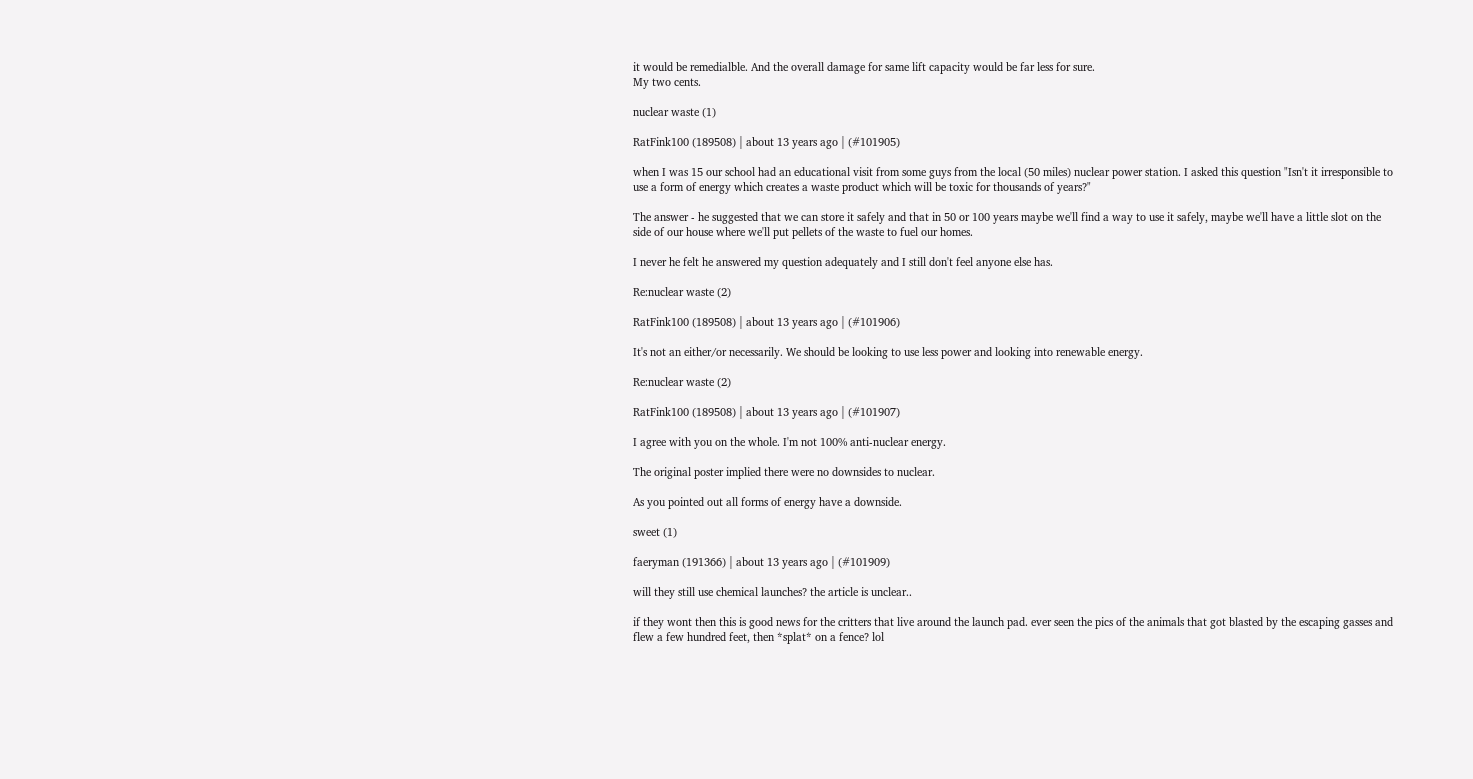it would be remedialble. And the overall damage for same lift capacity would be far less for sure.
My two cents.

nuclear waste (1)

RatFink100 (189508) | about 13 years ago | (#101905)

when I was 15 our school had an educational visit from some guys from the local (50 miles) nuclear power station. I asked this question "Isn't it irresponsible to use a form of energy which creates a waste product which will be toxic for thousands of years?"

The answer - he suggested that we can store it safely and that in 50 or 100 years maybe we'll find a way to use it safely, maybe we'll have a little slot on the side of our house where we'll put pellets of the waste to fuel our homes.

I never he felt he answered my question adequately and I still don't feel anyone else has.

Re:nuclear waste (2)

RatFink100 (189508) | about 13 years ago | (#101906)

It's not an either/or necessarily. We should be looking to use less power and looking into renewable energy.

Re:nuclear waste (2)

RatFink100 (189508) | about 13 years ago | (#101907)

I agree with you on the whole. I'm not 100% anti-nuclear energy.

The original poster implied there were no downsides to nuclear.

As you pointed out all forms of energy have a downside.

sweet (1)

faeryman (191366) | about 13 years ago | (#101909)

will they still use chemical launches? the article is unclear..

if they wont then this is good news for the critters that live around the launch pad. ever seen the pics of the animals that got blasted by the escaping gasses and flew a few hundred feet, then *splat* on a fence? lol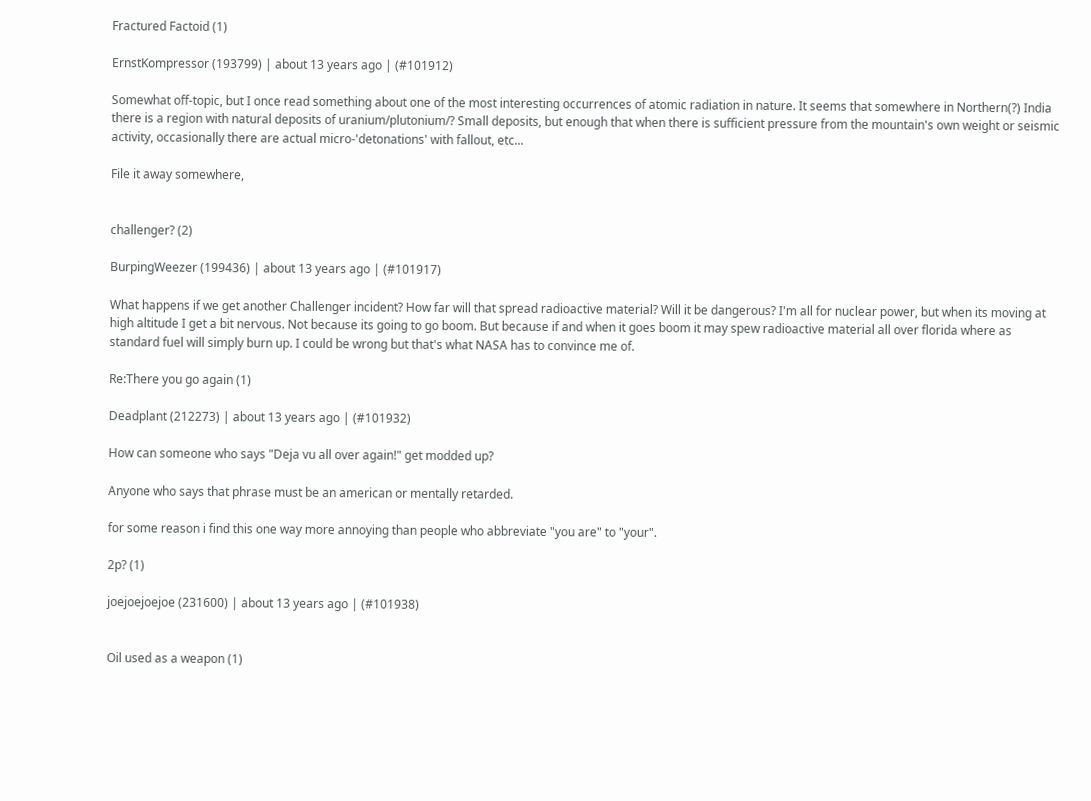Fractured Factoid (1)

ErnstKompressor (193799) | about 13 years ago | (#101912)

Somewhat off-topic, but I once read something about one of the most interesting occurrences of atomic radiation in nature. It seems that somewhere in Northern(?) India there is a region with natural deposits of uranium/plutonium/? Small deposits, but enough that when there is sufficient pressure from the mountain's own weight or seismic activity, occasionally there are actual micro-'detonations' with fallout, etc...

File it away somewhere,


challenger? (2)

BurpingWeezer (199436) | about 13 years ago | (#101917)

What happens if we get another Challenger incident? How far will that spread radioactive material? Will it be dangerous? I'm all for nuclear power, but when its moving at high altitude I get a bit nervous. Not because its going to go boom. But because if and when it goes boom it may spew radioactive material all over florida where as standard fuel will simply burn up. I could be wrong but that's what NASA has to convince me of.

Re:There you go again (1)

Deadplant (212273) | about 13 years ago | (#101932)

How can someone who says "Deja vu all over again!" get modded up?

Anyone who says that phrase must be an american or mentally retarded.

for some reason i find this one way more annoying than people who abbreviate "you are" to "your".

2p? (1)

joejoejoejoe (231600) | about 13 years ago | (#101938)


Oil used as a weapon (1)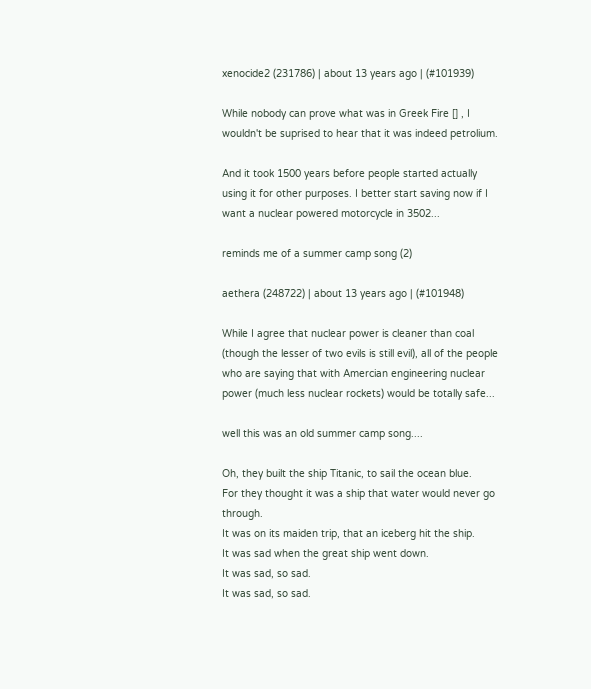xenocide2 (231786) | about 13 years ago | (#101939)

While nobody can prove what was in Greek Fire [] , I wouldn't be suprised to hear that it was indeed petrolium.

And it took 1500 years before people started actually using it for other purposes. I better start saving now if I want a nuclear powered motorcycle in 3502...

reminds me of a summer camp song (2)

aethera (248722) | about 13 years ago | (#101948)

While I agree that nuclear power is cleaner than coal (though the lesser of two evils is still evil), all of the people who are saying that with Amercian engineering nuclear power (much less nuclear rockets) would be totally safe...

well this was an old summer camp song....

Oh, they built the ship Titanic, to sail the ocean blue.
For they thought it was a ship that water would never go through.
It was on its maiden trip, that an iceberg hit the ship.
It was sad when the great ship went down.
It was sad, so sad.
It was sad, so sad.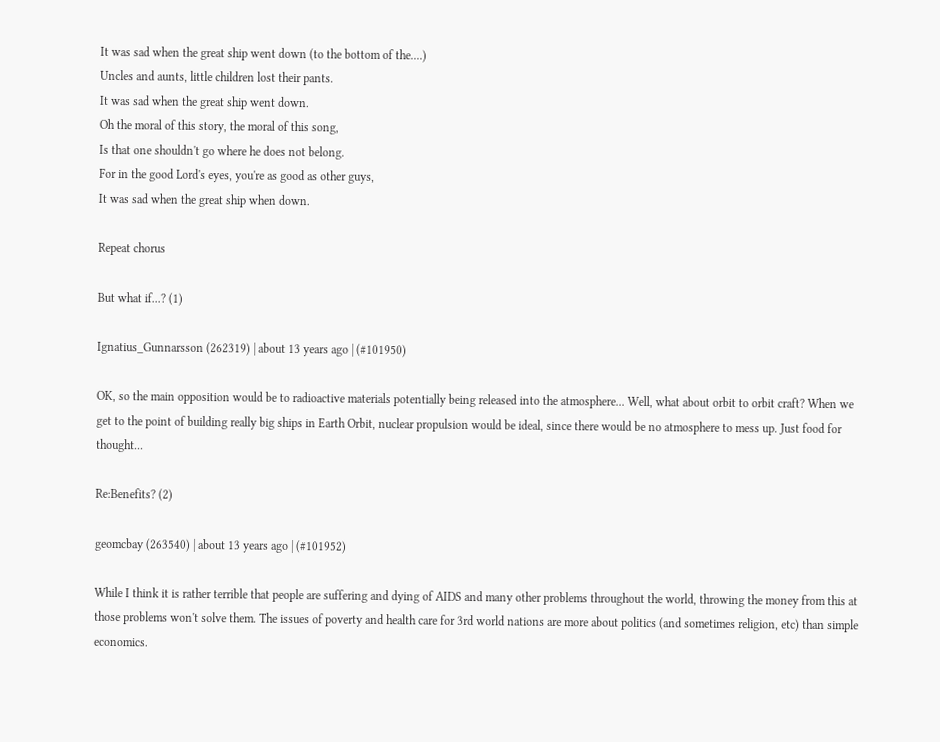It was sad when the great ship went down (to the bottom of the....)
Uncles and aunts, little children lost their pants.
It was sad when the great ship went down.
Oh the moral of this story, the moral of this song,
Is that one shouldn't go where he does not belong.
For in the good Lord's eyes, you're as good as other guys,
It was sad when the great ship when down.

Repeat chorus

But what if...? (1)

Ignatius_Gunnarsson (262319) | about 13 years ago | (#101950)

OK, so the main opposition would be to radioactive materials potentially being released into the atmosphere... Well, what about orbit to orbit craft? When we get to the point of building really big ships in Earth Orbit, nuclear propulsion would be ideal, since there would be no atmosphere to mess up. Just food for thought...

Re:Benefits? (2)

geomcbay (263540) | about 13 years ago | (#101952)

While I think it is rather terrible that people are suffering and dying of AIDS and many other problems throughout the world, throwing the money from this at those problems won't solve them. The issues of poverty and health care for 3rd world nations are more about politics (and sometimes religion, etc) than simple economics.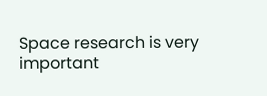Space research is very important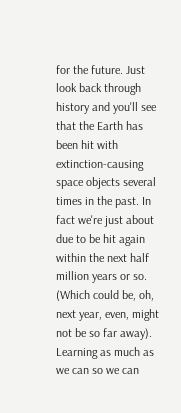for the future. Just look back through history and you'll see that the Earth has been hit with extinction-causing space objects several times in the past. In fact we're just about due to be hit again within the next half million years or so. (Which could be, oh, next year, even, might not be so far away). Learning as much as we can so we can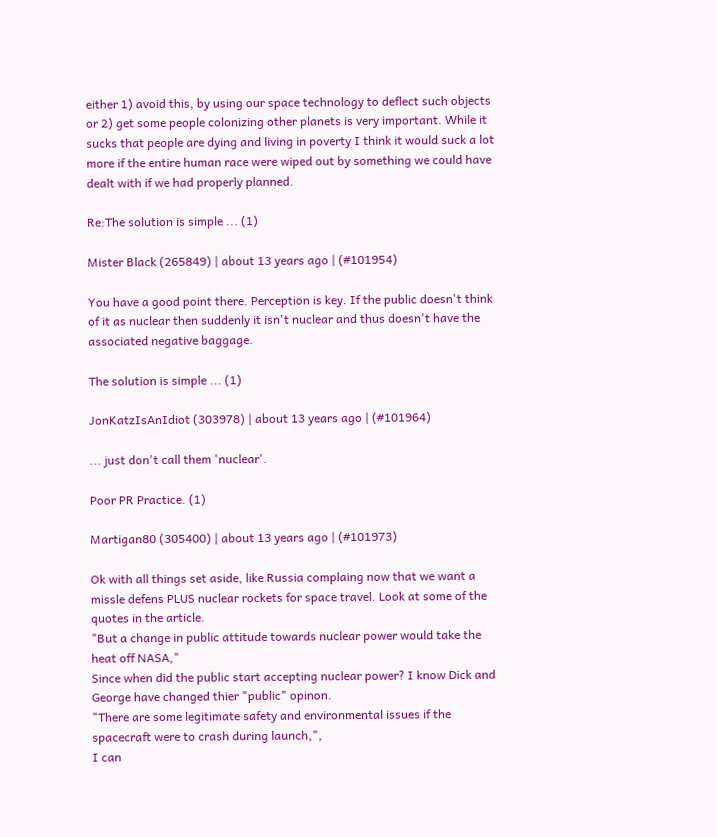either 1) avoid this, by using our space technology to deflect such objects or 2) get some people colonizing other planets is very important. While it sucks that people are dying and living in poverty I think it would suck a lot more if the entire human race were wiped out by something we could have dealt with if we had properly planned.

Re:The solution is simple ... (1)

Mister Black (265849) | about 13 years ago | (#101954)

You have a good point there. Perception is key. If the public doesn't think of it as nuclear then suddenly it isn't nuclear and thus doesn't have the associated negative baggage.

The solution is simple ... (1)

JonKatzIsAnIdiot (303978) | about 13 years ago | (#101964)

... just don't call them 'nuclear'.

Poor PR Practice. (1)

Martigan80 (305400) | about 13 years ago | (#101973)

Ok with all things set aside, like Russia complaing now that we want a missle defens PLUS nuclear rockets for space travel. Look at some of the quotes in the article.
"But a change in public attitude towards nuclear power would take the heat off NASA,"
Since when did the public start accepting nuclear power? I know Dick and George have changed thier "public" opinon.
"There are some legitimate safety and environmental issues if the spacecraft were to crash during launch,",
I can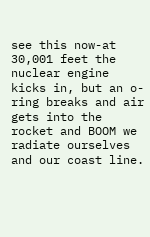see this now-at 30,001 feet the nuclear engine kicks in, but an o-ring breaks and air gets into the rocket and BOOM we radiate ourselves and our coast line.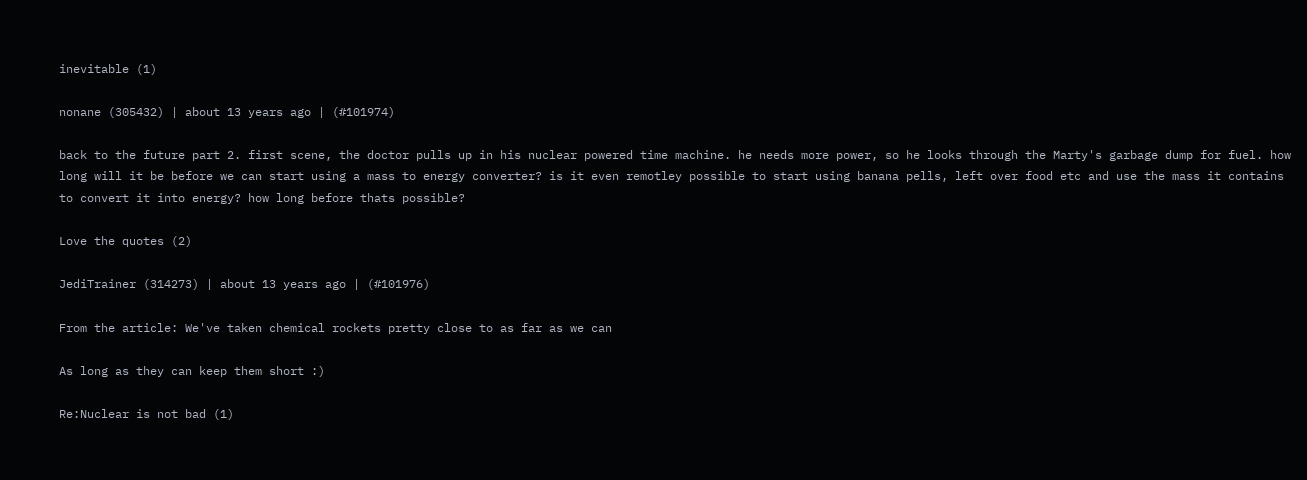inevitable (1)

nonane (305432) | about 13 years ago | (#101974)

back to the future part 2. first scene, the doctor pulls up in his nuclear powered time machine. he needs more power, so he looks through the Marty's garbage dump for fuel. how long will it be before we can start using a mass to energy converter? is it even remotley possible to start using banana pells, left over food etc and use the mass it contains to convert it into energy? how long before thats possible?

Love the quotes (2)

JediTrainer (314273) | about 13 years ago | (#101976)

From the article: We've taken chemical rockets pretty close to as far as we can

As long as they can keep them short :)

Re:Nuclear is not bad (1)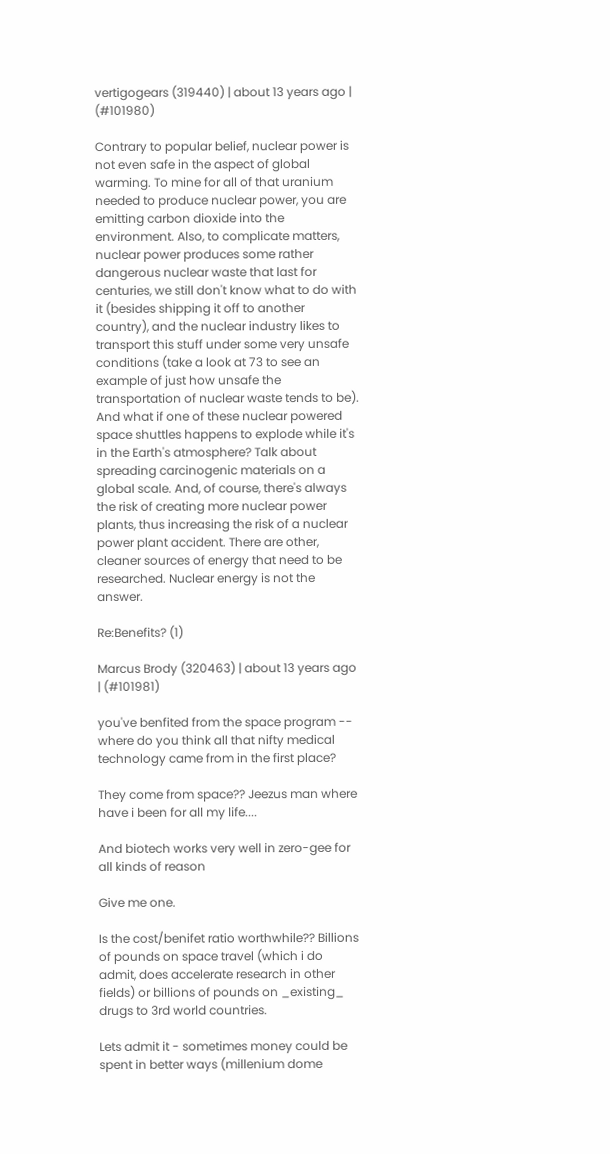vertigogears (319440) | about 13 years ago | (#101980)

Contrary to popular belief, nuclear power is not even safe in the aspect of global warming. To mine for all of that uranium needed to produce nuclear power, you are emitting carbon dioxide into the environment. Also, to complicate matters, nuclear power produces some rather dangerous nuclear waste that last for centuries, we still don't know what to do with it (besides shipping it off to another country), and the nuclear industry likes to transport this stuff under some very unsafe conditions (take a look at 73 to see an example of just how unsafe the transportation of nuclear waste tends to be). And what if one of these nuclear powered space shuttles happens to explode while it's in the Earth's atmosphere? Talk about spreading carcinogenic materials on a global scale. And, of course, there's always the risk of creating more nuclear power plants, thus increasing the risk of a nuclear power plant accident. There are other, cleaner sources of energy that need to be researched. Nuclear energy is not the answer.

Re:Benefits? (1)

Marcus Brody (320463) | about 13 years ago | (#101981)

you've benfited from the space program -- where do you think all that nifty medical technology came from in the first place?

They come from space?? Jeezus man where have i been for all my life....

And biotech works very well in zero-gee for all kinds of reason

Give me one.

Is the cost/benifet ratio worthwhile?? Billions of pounds on space travel (which i do admit, does accelerate research in other fields) or billions of pounds on _existing_ drugs to 3rd world countries.

Lets admit it - sometimes money could be spent in better ways (millenium dome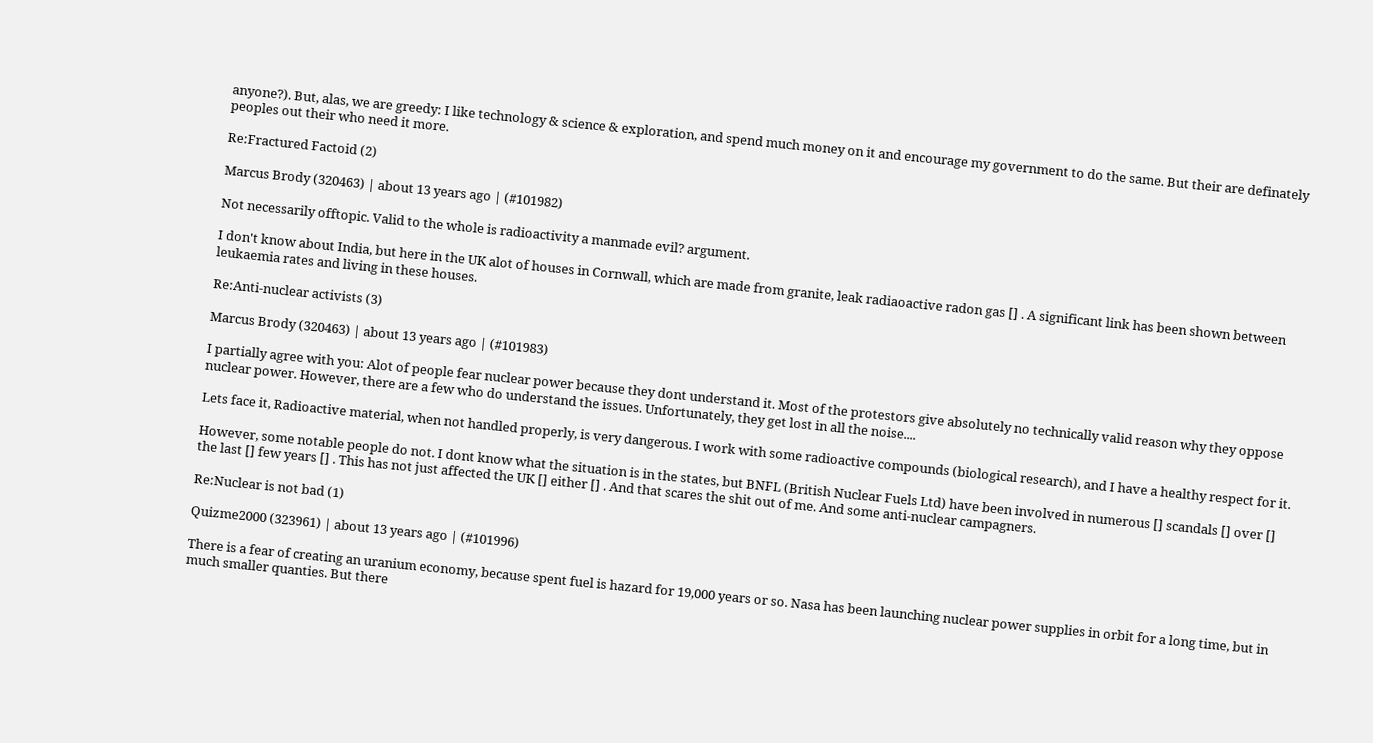anyone?). But, alas, we are greedy: I like technology & science & exploration, and spend much money on it and encourage my government to do the same. But their are definately peoples out their who need it more.

Re:Fractured Factoid (2)

Marcus Brody (320463) | about 13 years ago | (#101982)

Not necessarily offtopic. Valid to the whole is radioactivity a manmade evil? argument.

I don't know about India, but here in the UK alot of houses in Cornwall, which are made from granite, leak radiaoactive radon gas [] . A significant link has been shown between leukaemia rates and living in these houses.

Re:Anti-nuclear activists (3)

Marcus Brody (320463) | about 13 years ago | (#101983)

I partially agree with you: Alot of people fear nuclear power because they dont understand it. Most of the protestors give absolutely no technically valid reason why they oppose nuclear power. However, there are a few who do understand the issues. Unfortunately, they get lost in all the noise....

Lets face it, Radioactive material, when not handled properly, is very dangerous. I work with some radioactive compounds (biological research), and I have a healthy respect for it.

However, some notable people do not. I dont know what the situation is in the states, but BNFL (British Nuclear Fuels Ltd) have been involved in numerous [] scandals [] over [] the last [] few years [] . This has not just affected the UK [] either [] . And that scares the shit out of me. And some anti-nuclear campagners.

Re:Nuclear is not bad (1)

Quizme2000 (323961) | about 13 years ago | (#101996)

There is a fear of creating an uranium economy, because spent fuel is hazard for 19,000 years or so. Nasa has been launching nuclear power supplies in orbit for a long time, but in much smaller quanties. But there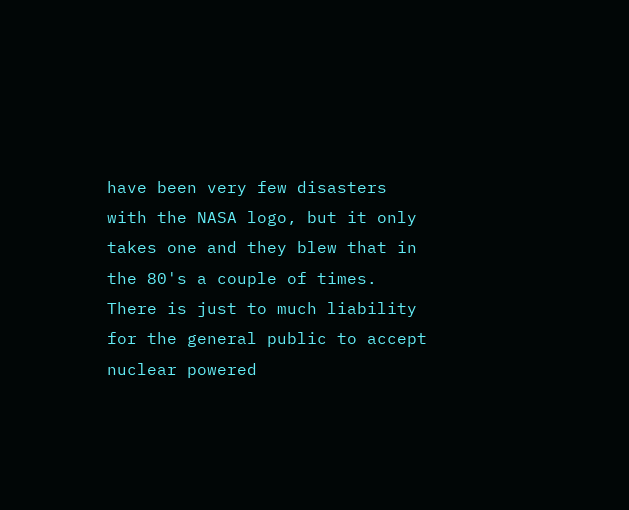have been very few disasters with the NASA logo, but it only takes one and they blew that in the 80's a couple of times. There is just to much liability for the general public to accept nuclear powered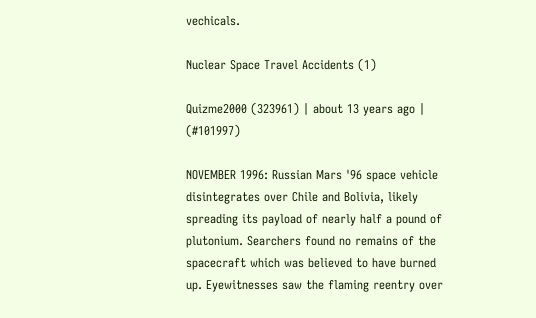vechicals.

Nuclear Space Travel Accidents (1)

Quizme2000 (323961) | about 13 years ago | (#101997)

NOVEMBER 1996: Russian Mars '96 space vehicle disintegrates over Chile and Bolivia, likely spreading its payload of nearly half a pound of plutonium. Searchers found no remains of the spacecraft which was believed to have burned up. Eyewitnesses saw the flaming reentry over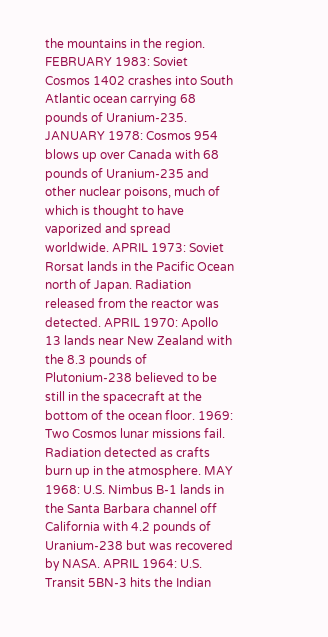the mountains in the region. FEBRUARY 1983: Soviet Cosmos 1402 crashes into South Atlantic ocean carrying 68 pounds of Uranium-235. JANUARY 1978: Cosmos 954 blows up over Canada with 68 pounds of Uranium-235 and other nuclear poisons, much of which is thought to have vaporized and spread worldwide. APRIL 1973: Soviet Rorsat lands in the Pacific Ocean north of Japan. Radiation released from the reactor was detected. APRIL 1970: Apollo 13 lands near New Zealand with the 8.3 pounds of Plutonium-238 believed to be still in the spacecraft at the bottom of the ocean floor. 1969: Two Cosmos lunar missions fail. Radiation detected as crafts burn up in the atmosphere. MAY 1968: U.S. Nimbus B-1 lands in the Santa Barbara channel off California with 4.2 pounds of Uranium-238 but was recovered by NASA. APRIL 1964: U.S. Transit 5BN-3 hits the Indian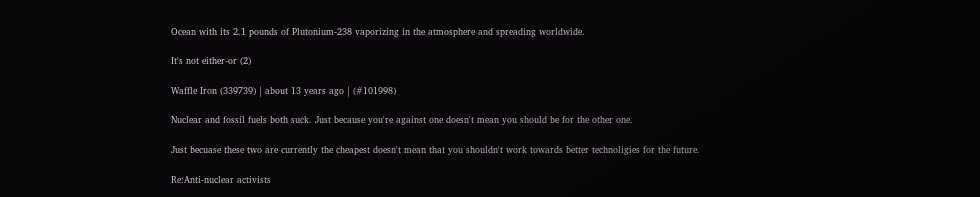Ocean with its 2.1 pounds of Plutonium-238 vaporizing in the atmosphere and spreading worldwide.

It's not either-or (2)

Waffle Iron (339739) | about 13 years ago | (#101998)

Nuclear and fossil fuels both suck. Just because you're against one doesn't mean you should be for the other one.

Just becuase these two are currently the cheapest doesn't mean that you shouldn't work towards better technoligies for the future.

Re:Anti-nuclear activists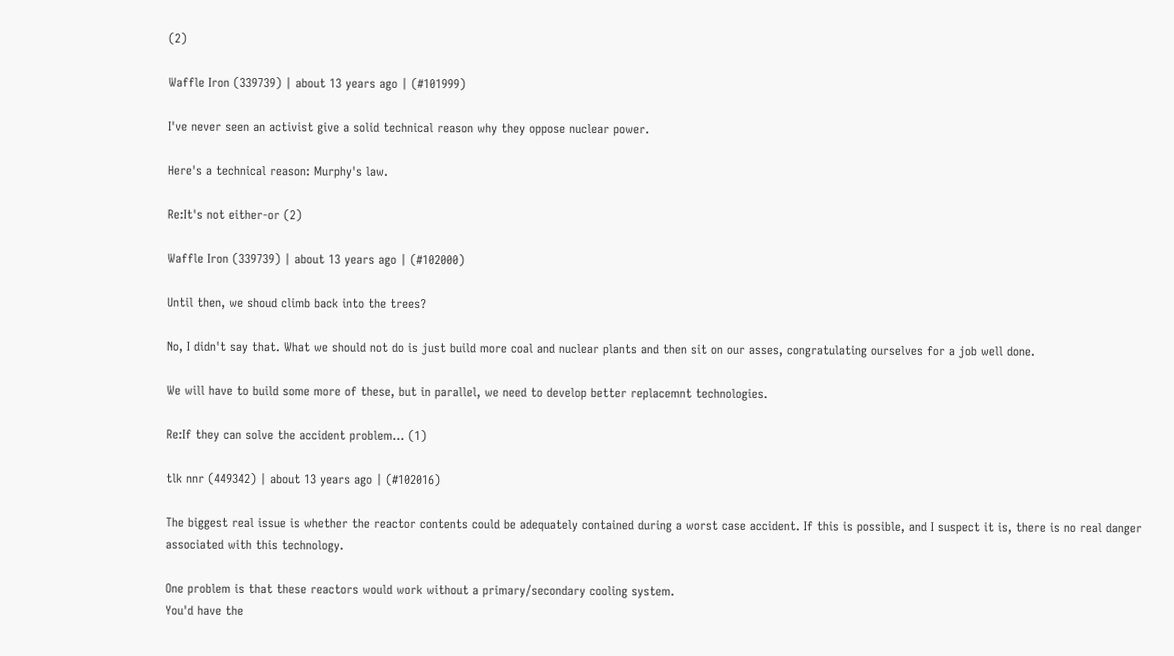(2)

Waffle Iron (339739) | about 13 years ago | (#101999)

I've never seen an activist give a solid technical reason why they oppose nuclear power.

Here's a technical reason: Murphy's law.

Re:It's not either-or (2)

Waffle Iron (339739) | about 13 years ago | (#102000)

Until then, we shoud climb back into the trees?

No, I didn't say that. What we should not do is just build more coal and nuclear plants and then sit on our asses, congratulating ourselves for a job well done.

We will have to build some more of these, but in parallel, we need to develop better replacemnt technologies.

Re:If they can solve the accident problem... (1)

tlk nnr (449342) | about 13 years ago | (#102016)

The biggest real issue is whether the reactor contents could be adequately contained during a worst case accident. If this is possible, and I suspect it is, there is no real danger associated with this technology.

One problem is that these reactors would work without a primary/secondary cooling system.
You'd have the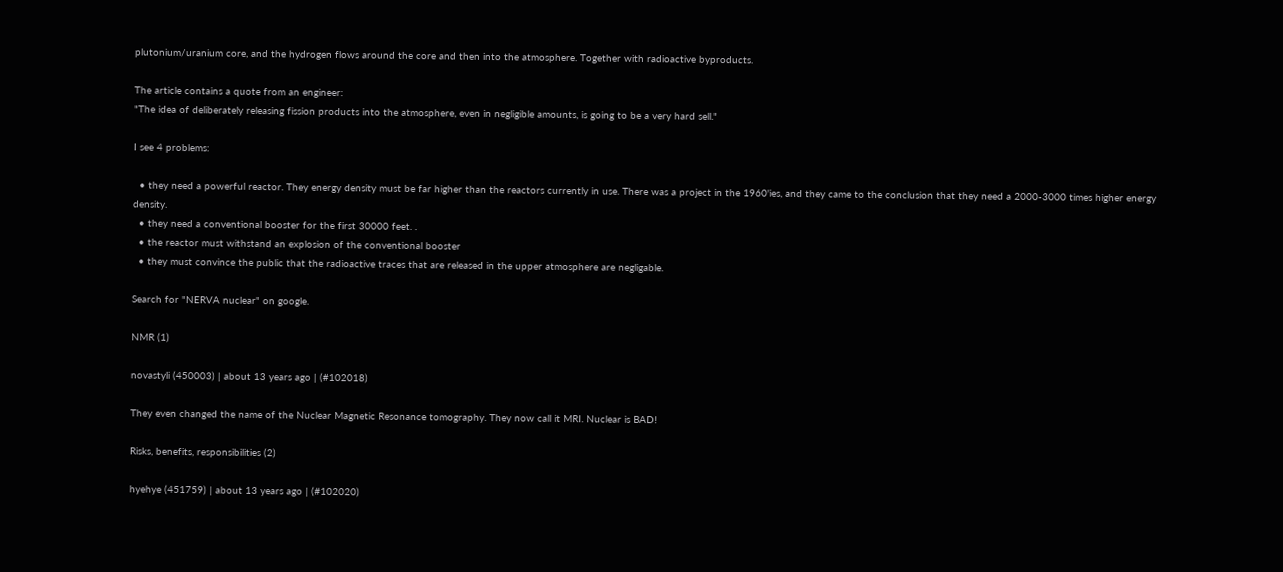plutonium/uranium core, and the hydrogen flows around the core and then into the atmosphere. Together with radioactive byproducts.

The article contains a quote from an engineer:
"The idea of deliberately releasing fission products into the atmosphere, even in negligible amounts, is going to be a very hard sell."

I see 4 problems:

  • they need a powerful reactor. They energy density must be far higher than the reactors currently in use. There was a project in the 1960'ies, and they came to the conclusion that they need a 2000-3000 times higher energy density.
  • they need a conventional booster for the first 30000 feet. .
  • the reactor must withstand an explosion of the conventional booster
  • they must convince the public that the radioactive traces that are released in the upper atmosphere are negligable.

Search for "NERVA nuclear" on google.

NMR (1)

novastyli (450003) | about 13 years ago | (#102018)

They even changed the name of the Nuclear Magnetic Resonance tomography. They now call it MRI. Nuclear is BAD!

Risks, benefits, responsibilities (2)

hyehye (451759) | about 13 years ago | (#102020)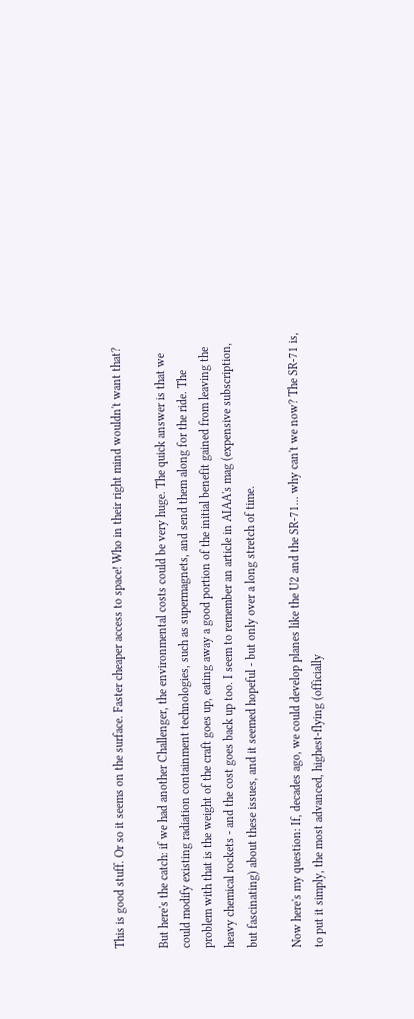This is good stuff. Or so it seems on the surface. Faster cheaper access to space! Who in their right mind wouldn't want that?

But here's the catch: if we had another Challenger, the environmental costs could be very huge. The quick answer is that we could modify existing radiation containment technologies, such as supermagnets, and send them along for the ride. The problem with that is the weight of the craft goes up, eating away a good portion of the initial benefit gained from leaving the heavy chemical rockets - and the cost goes back up too. I seem to remember an article in AIAA's mag (expensive subscription, but fascinating) about these issues, and it seemed hopeful - but only over a long stretch of time.

Now here's my question: If, decades ago, we could develop planes like the U2 and the SR-71... why can't we now? The SR-71 is, to put it simply, the most advanced, highest-flying (officially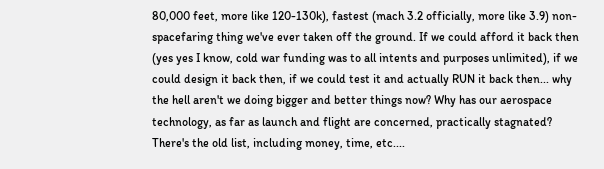80,000 feet, more like 120-130k), fastest (mach 3.2 officially, more like 3.9) non-spacefaring thing we've ever taken off the ground. If we could afford it back then (yes yes I know, cold war funding was to all intents and purposes unlimited), if we could design it back then, if we could test it and actually RUN it back then... why the hell aren't we doing bigger and better things now? Why has our aerospace technology, as far as launch and flight are concerned, practically stagnated? There's the old list, including money, time, etc....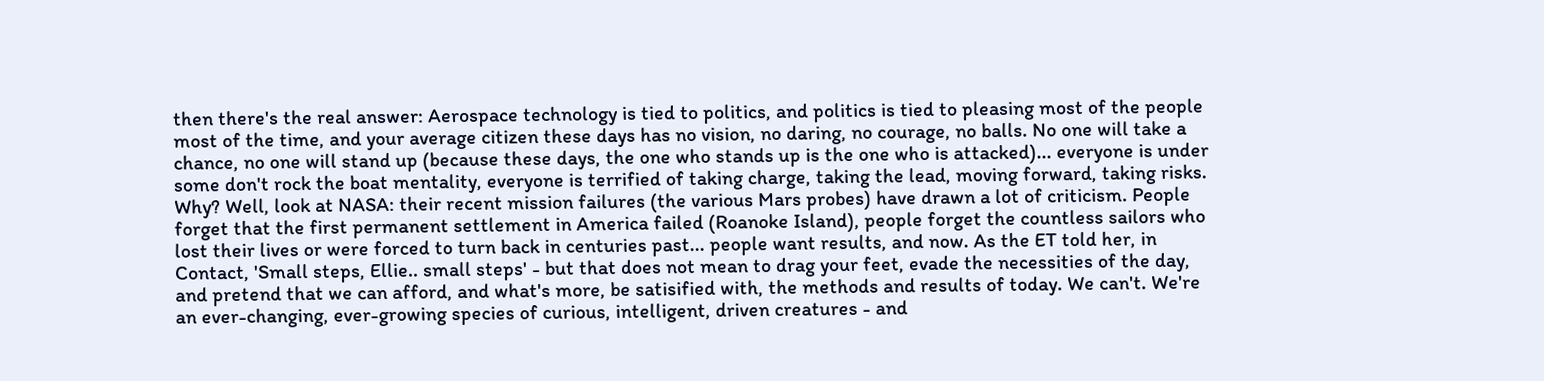then there's the real answer: Aerospace technology is tied to politics, and politics is tied to pleasing most of the people most of the time, and your average citizen these days has no vision, no daring, no courage, no balls. No one will take a chance, no one will stand up (because these days, the one who stands up is the one who is attacked)... everyone is under some don't rock the boat mentality, everyone is terrified of taking charge, taking the lead, moving forward, taking risks. Why? Well, look at NASA: their recent mission failures (the various Mars probes) have drawn a lot of criticism. People forget that the first permanent settlement in America failed (Roanoke Island), people forget the countless sailors who lost their lives or were forced to turn back in centuries past... people want results, and now. As the ET told her, in Contact, 'Small steps, Ellie.. small steps' - but that does not mean to drag your feet, evade the necessities of the day, and pretend that we can afford, and what's more, be satisified with, the methods and results of today. We can't. We're an ever-changing, ever-growing species of curious, intelligent, driven creatures - and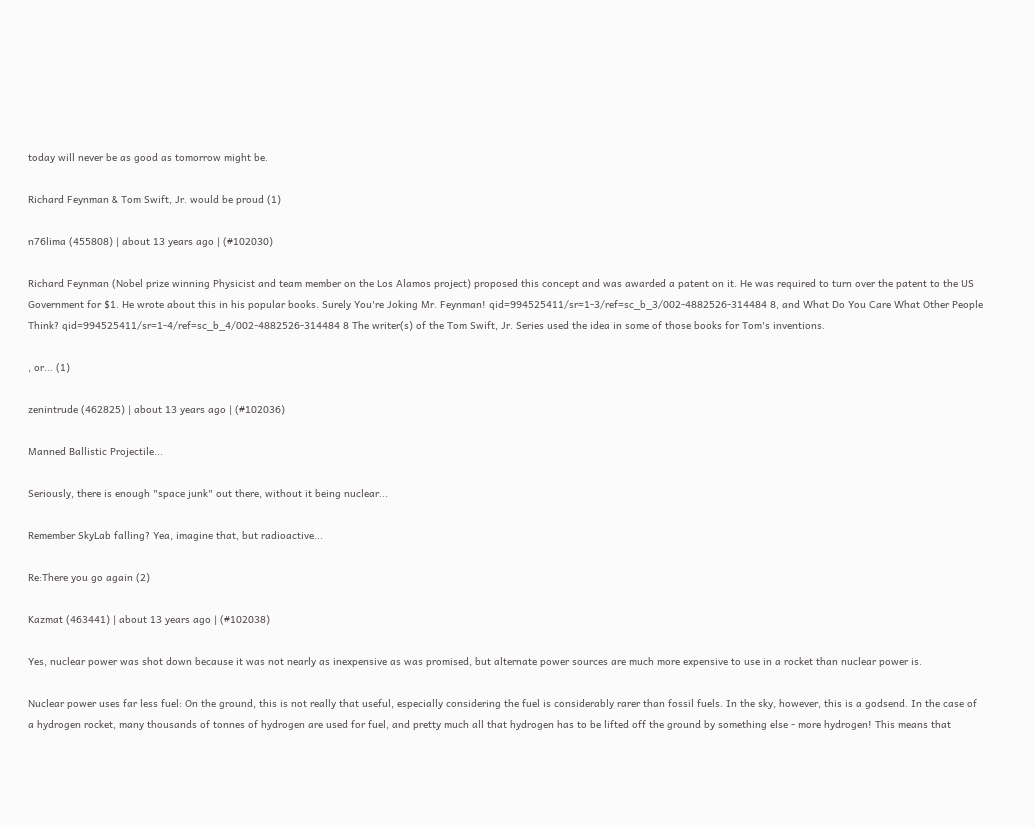today will never be as good as tomorrow might be.

Richard Feynman & Tom Swift, Jr. would be proud (1)

n76lima (455808) | about 13 years ago | (#102030)

Richard Feynman (Nobel prize winning Physicist and team member on the Los Alamos project) proposed this concept and was awarded a patent on it. He was required to turn over the patent to the US Government for $1. He wrote about this in his popular books. Surely You're Joking Mr. Feynman! qid=994525411/sr=1-3/ref=sc_b_3/002-4882526-314484 8, and What Do You Care What Other People Think? qid=994525411/sr=1-4/ref=sc_b_4/002-4882526-314484 8 The writer(s) of the Tom Swift, Jr. Series used the idea in some of those books for Tom's inventions.

, or... (1)

zenintrude (462825) | about 13 years ago | (#102036)

Manned Ballistic Projectile...

Seriously, there is enough "space junk" out there, without it being nuclear...

Remember SkyLab falling? Yea, imagine that, but radioactive...

Re:There you go again (2)

Kazmat (463441) | about 13 years ago | (#102038)

Yes, nuclear power was shot down because it was not nearly as inexpensive as was promised, but alternate power sources are much more expensive to use in a rocket than nuclear power is.

Nuclear power uses far less fuel: On the ground, this is not really that useful, especially considering the fuel is considerably rarer than fossil fuels. In the sky, however, this is a godsend. In the case of a hydrogen rocket, many thousands of tonnes of hydrogen are used for fuel, and pretty much all that hydrogen has to be lifted off the ground by something else - more hydrogen! This means that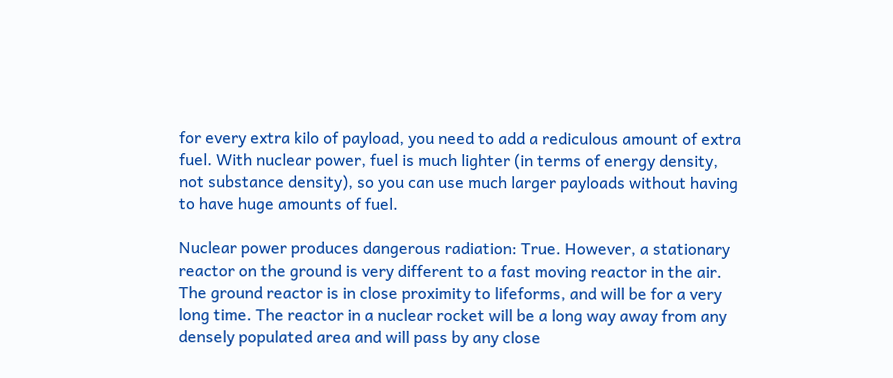for every extra kilo of payload, you need to add a rediculous amount of extra fuel. With nuclear power, fuel is much lighter (in terms of energy density, not substance density), so you can use much larger payloads without having to have huge amounts of fuel.

Nuclear power produces dangerous radiation: True. However, a stationary reactor on the ground is very different to a fast moving reactor in the air. The ground reactor is in close proximity to lifeforms, and will be for a very long time. The reactor in a nuclear rocket will be a long way away from any densely populated area and will pass by any close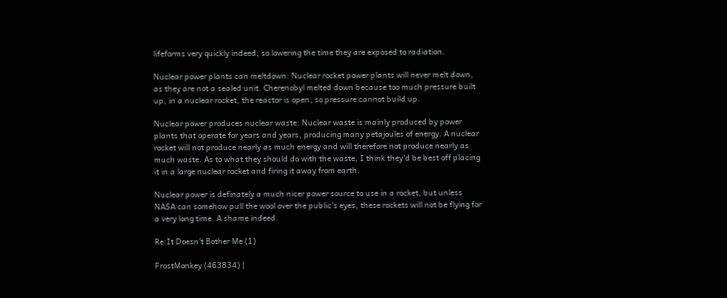lifeforms very quickly indeed, so lowering the time they are exposed to radiation.

Nuclear power plants can meltdown: Nuclear rocket power plants will never melt down, as they are not a sealed unit. Cherenobyl melted down because too much pressure built up, in a nuclear rocket, the reactor is open, so pressure cannot build up.

Nuclear power produces nuclear waste: Nuclear waste is mainly produced by power plants that operate for years and years, producing many petajoules of energy. A nuclear rocket will not produce nearly as much energy and will therefore not produce nearly as much waste. As to what they should do with the waste, I think they'd be best off placing it in a large nuclear rocket and firing it away from earth.

Nuclear power is definately a much nicer power source to use in a rocket, but unless NASA can somehow pull the wool over the public's eyes, these rockets will not be flying for a very long time. A shame indeed.

Re:It Doesn't Bother Me (1)

FrostMonkey (463834) |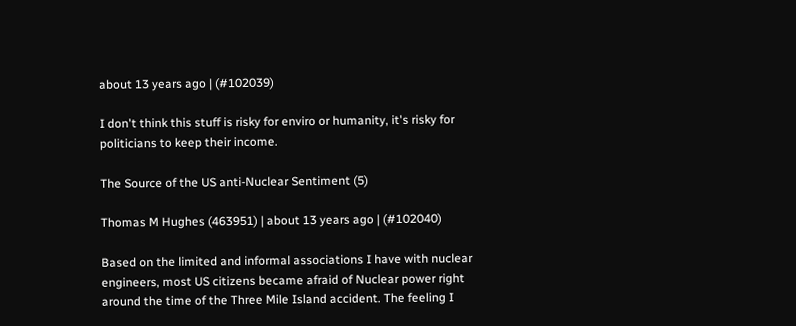about 13 years ago | (#102039)

I don't think this stuff is risky for enviro or humanity, it's risky for politicians to keep their income.

The Source of the US anti-Nuclear Sentiment (5)

Thomas M Hughes (463951) | about 13 years ago | (#102040)

Based on the limited and informal associations I have with nuclear engineers, most US citizens became afraid of Nuclear power right around the time of the Three Mile Island accident. The feeling I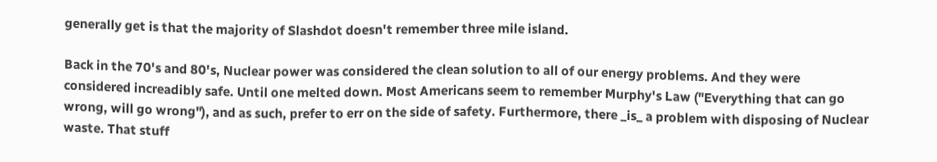generally get is that the majority of Slashdot doesn't remember three mile island.

Back in the 70's and 80's, Nuclear power was considered the clean solution to all of our energy problems. And they were considered increadibly safe. Until one melted down. Most Americans seem to remember Murphy's Law ("Everything that can go wrong, will go wrong"), and as such, prefer to err on the side of safety. Furthermore, there _is_ a problem with disposing of Nuclear waste. That stuff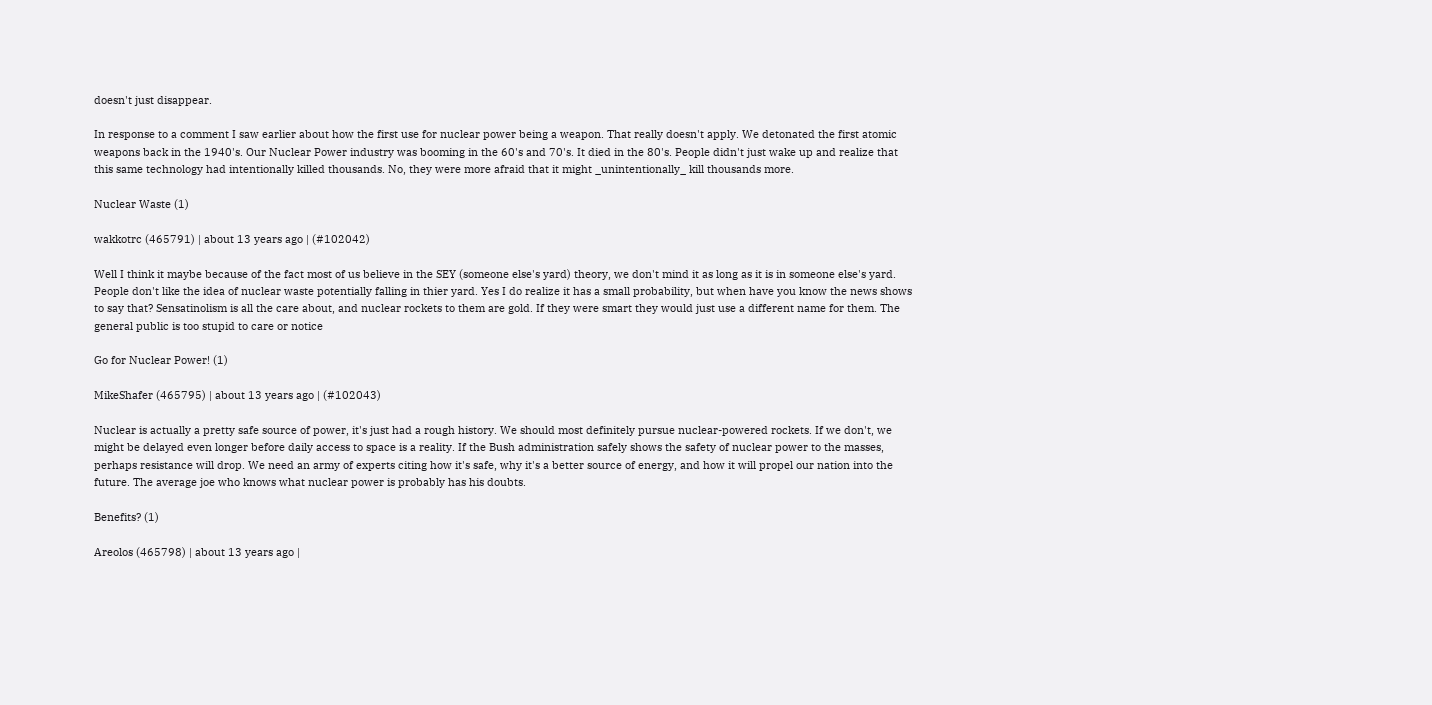doesn't just disappear.

In response to a comment I saw earlier about how the first use for nuclear power being a weapon. That really doesn't apply. We detonated the first atomic weapons back in the 1940's. Our Nuclear Power industry was booming in the 60's and 70's. It died in the 80's. People didn't just wake up and realize that this same technology had intentionally killed thousands. No, they were more afraid that it might _unintentionally_ kill thousands more.

Nuclear Waste (1)

wakkotrc (465791) | about 13 years ago | (#102042)

Well I think it maybe because of the fact most of us believe in the SEY (someone else's yard) theory, we don't mind it as long as it is in someone else's yard. People don't like the idea of nuclear waste potentially falling in thier yard. Yes I do realize it has a small probability, but when have you know the news shows to say that? Sensatinolism is all the care about, and nuclear rockets to them are gold. If they were smart they would just use a different name for them. The general public is too stupid to care or notice

Go for Nuclear Power! (1)

MikeShafer (465795) | about 13 years ago | (#102043)

Nuclear is actually a pretty safe source of power, it's just had a rough history. We should most definitely pursue nuclear-powered rockets. If we don't, we might be delayed even longer before daily access to space is a reality. If the Bush administration safely shows the safety of nuclear power to the masses, perhaps resistance will drop. We need an army of experts citing how it's safe, why it's a better source of energy, and how it will propel our nation into the future. The average joe who knows what nuclear power is probably has his doubts.

Benefits? (1)

Areolos (465798) | about 13 years ago |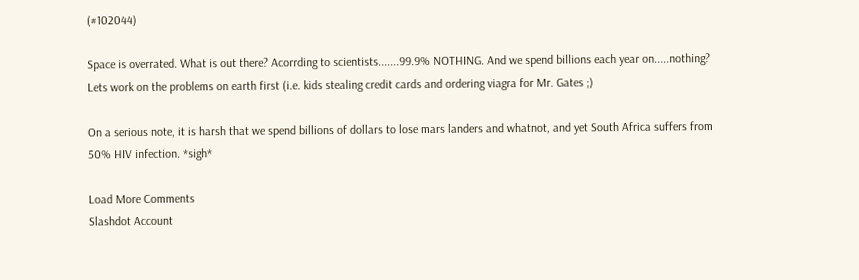(#102044)

Space is overrated. What is out there? Acorrding to scientists.......99.9% NOTHING. And we spend billions each year on.....nothing? Lets work on the problems on earth first (i.e. kids stealing credit cards and ordering viagra for Mr. Gates ;)

On a serious note, it is harsh that we spend billions of dollars to lose mars landers and whatnot, and yet South Africa suffers from 50% HIV infection. *sigh*

Load More Comments
Slashdot Account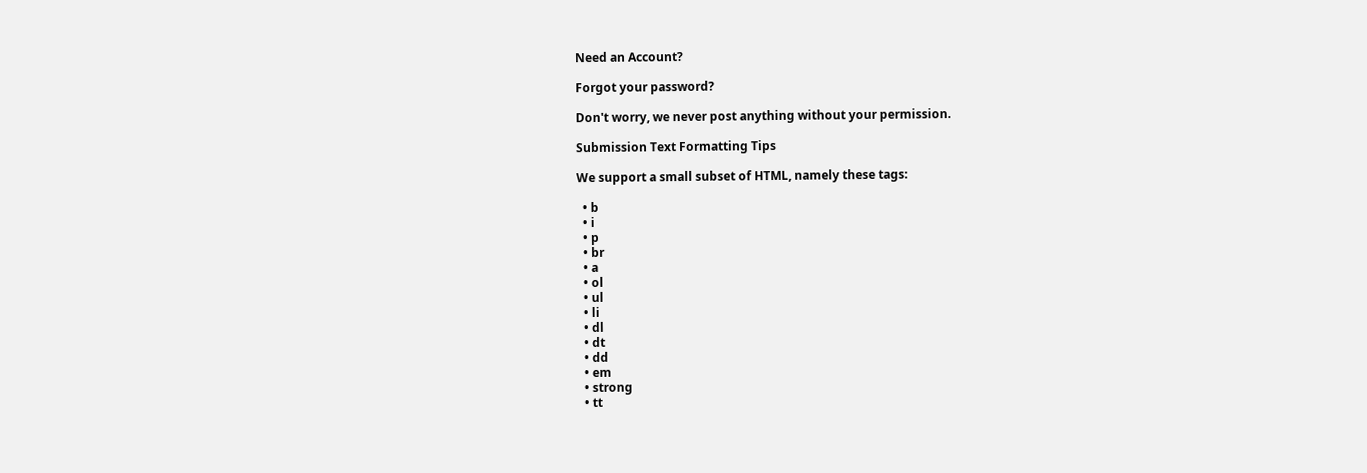Need an Account?

Forgot your password?

Don't worry, we never post anything without your permission.

Submission Text Formatting Tips

We support a small subset of HTML, namely these tags:

  • b
  • i
  • p
  • br
  • a
  • ol
  • ul
  • li
  • dl
  • dt
  • dd
  • em
  • strong
  • tt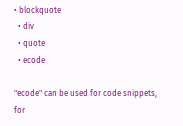• blockquote
  • div
  • quote
  • ecode

"ecode" can be used for code snippets, for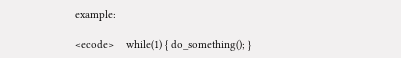example:

<ecode>    while(1) { do_something(); }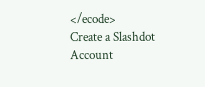</ecode>
Create a Slashdot Account